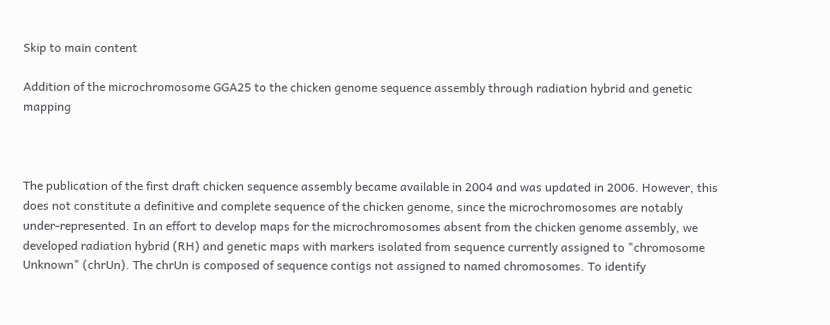Skip to main content

Addition of the microchromosome GGA25 to the chicken genome sequence assembly through radiation hybrid and genetic mapping



The publication of the first draft chicken sequence assembly became available in 2004 and was updated in 2006. However, this does not constitute a definitive and complete sequence of the chicken genome, since the microchromosomes are notably under-represented. In an effort to develop maps for the microchromosomes absent from the chicken genome assembly, we developed radiation hybrid (RH) and genetic maps with markers isolated from sequence currently assigned to "chromosome Unknown" (chrUn). The chrUn is composed of sequence contigs not assigned to named chromosomes. To identify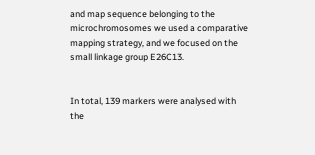and map sequence belonging to the microchromosomes we used a comparative mapping strategy, and we focused on the small linkage group E26C13.


In total, 139 markers were analysed with the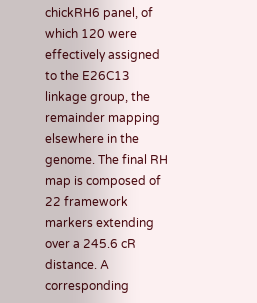chickRH6 panel, of which 120 were effectively assigned to the E26C13 linkage group, the remainder mapping elsewhere in the genome. The final RH map is composed of 22 framework markers extending over a 245.6 cR distance. A corresponding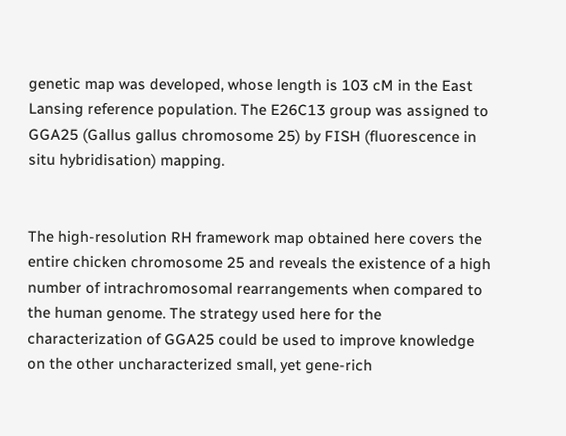genetic map was developed, whose length is 103 cM in the East Lansing reference population. The E26C13 group was assigned to GGA25 (Gallus gallus chromosome 25) by FISH (fluorescence in situ hybridisation) mapping.


The high-resolution RH framework map obtained here covers the entire chicken chromosome 25 and reveals the existence of a high number of intrachromosomal rearrangements when compared to the human genome. The strategy used here for the characterization of GGA25 could be used to improve knowledge on the other uncharacterized small, yet gene-rich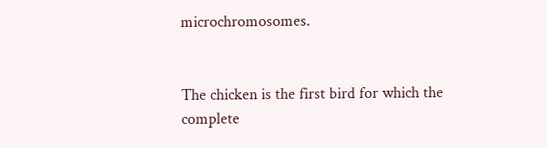microchromosomes.


The chicken is the first bird for which the complete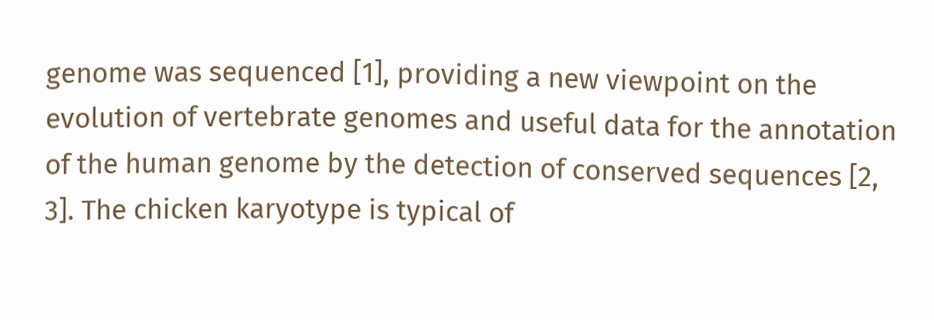genome was sequenced [1], providing a new viewpoint on the evolution of vertebrate genomes and useful data for the annotation of the human genome by the detection of conserved sequences [2, 3]. The chicken karyotype is typical of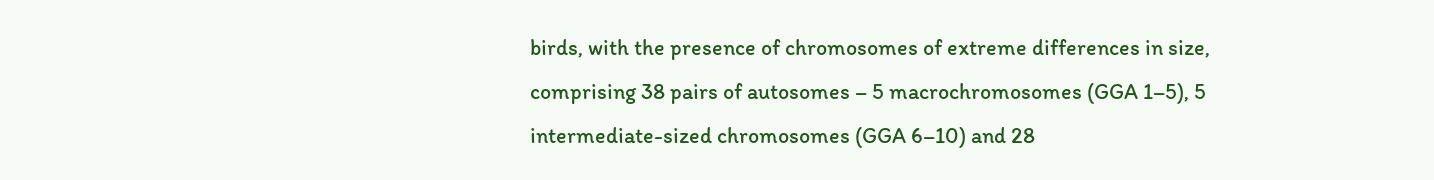birds, with the presence of chromosomes of extreme differences in size, comprising 38 pairs of autosomes – 5 macrochromosomes (GGA 1–5), 5 intermediate-sized chromosomes (GGA 6–10) and 28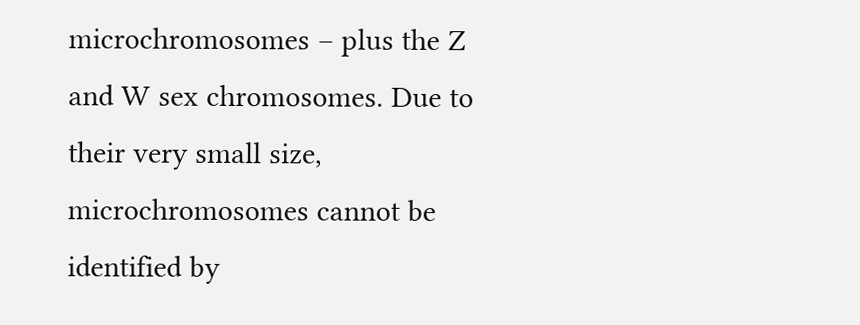microchromosomes – plus the Z and W sex chromosomes. Due to their very small size, microchromosomes cannot be identified by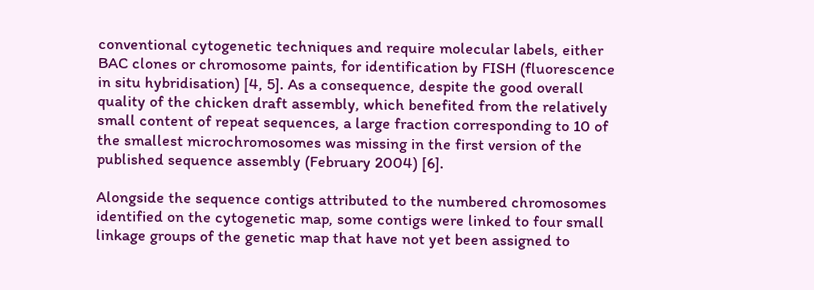conventional cytogenetic techniques and require molecular labels, either BAC clones or chromosome paints, for identification by FISH (fluorescence in situ hybridisation) [4, 5]. As a consequence, despite the good overall quality of the chicken draft assembly, which benefited from the relatively small content of repeat sequences, a large fraction corresponding to 10 of the smallest microchromosomes was missing in the first version of the published sequence assembly (February 2004) [6].

Alongside the sequence contigs attributed to the numbered chromosomes identified on the cytogenetic map, some contigs were linked to four small linkage groups of the genetic map that have not yet been assigned to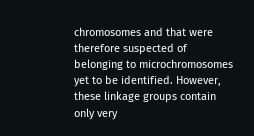chromosomes and that were therefore suspected of belonging to microchromosomes yet to be identified. However, these linkage groups contain only very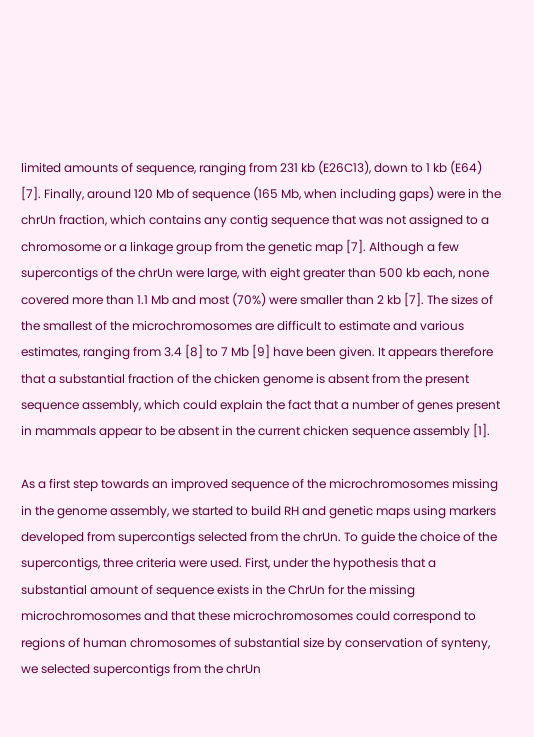limited amounts of sequence, ranging from 231 kb (E26C13), down to 1 kb (E64) [7]. Finally, around 120 Mb of sequence (165 Mb, when including gaps) were in the chrUn fraction, which contains any contig sequence that was not assigned to a chromosome or a linkage group from the genetic map [7]. Although a few supercontigs of the chrUn were large, with eight greater than 500 kb each, none covered more than 1.1 Mb and most (70%) were smaller than 2 kb [7]. The sizes of the smallest of the microchromosomes are difficult to estimate and various estimates, ranging from 3.4 [8] to 7 Mb [9] have been given. It appears therefore that a substantial fraction of the chicken genome is absent from the present sequence assembly, which could explain the fact that a number of genes present in mammals appear to be absent in the current chicken sequence assembly [1].

As a first step towards an improved sequence of the microchromosomes missing in the genome assembly, we started to build RH and genetic maps using markers developed from supercontigs selected from the chrUn. To guide the choice of the supercontigs, three criteria were used. First, under the hypothesis that a substantial amount of sequence exists in the ChrUn for the missing microchromosomes and that these microchromosomes could correspond to regions of human chromosomes of substantial size by conservation of synteny, we selected supercontigs from the chrUn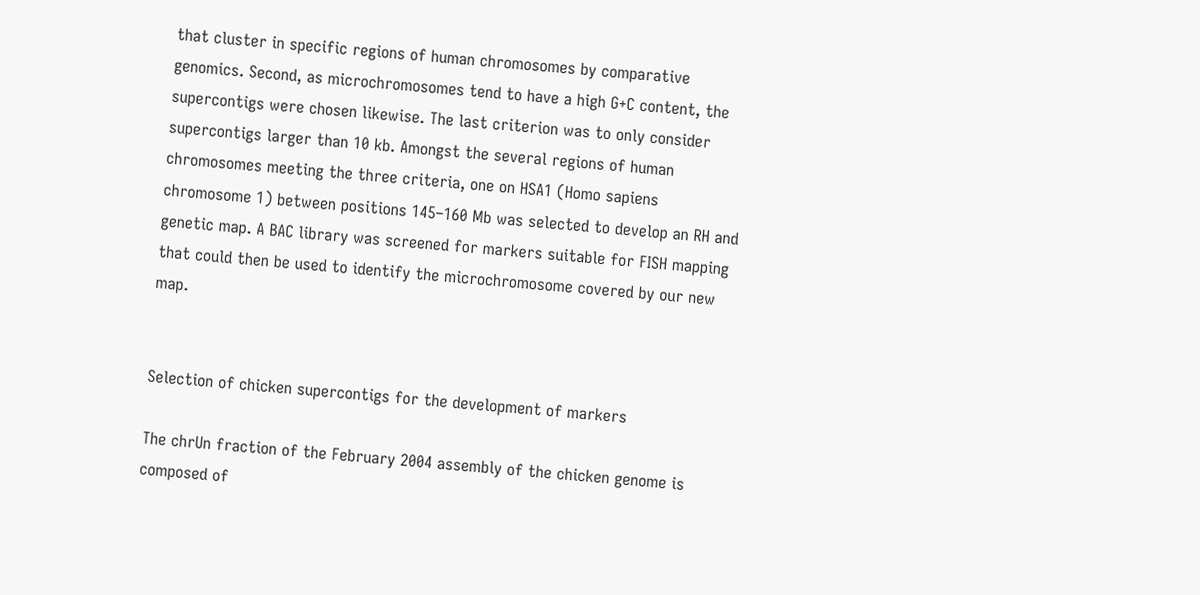that cluster in specific regions of human chromosomes by comparative genomics. Second, as microchromosomes tend to have a high G+C content, the supercontigs were chosen likewise. The last criterion was to only consider supercontigs larger than 10 kb. Amongst the several regions of human chromosomes meeting the three criteria, one on HSA1 (Homo sapiens chromosome 1) between positions 145–160 Mb was selected to develop an RH and genetic map. A BAC library was screened for markers suitable for FISH mapping that could then be used to identify the microchromosome covered by our new map.


Selection of chicken supercontigs for the development of markers

The chrUn fraction of the February 2004 assembly of the chicken genome is composed of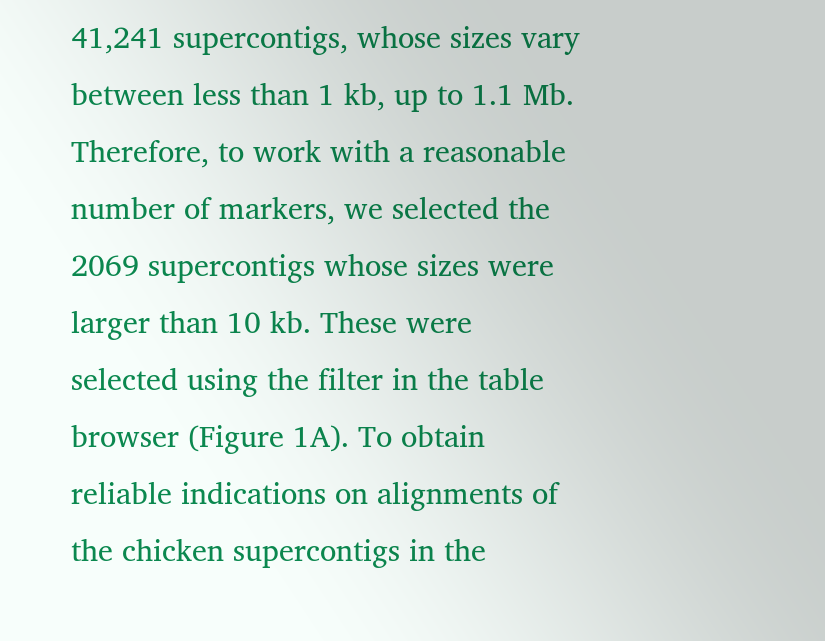41,241 supercontigs, whose sizes vary between less than 1 kb, up to 1.1 Mb. Therefore, to work with a reasonable number of markers, we selected the 2069 supercontigs whose sizes were larger than 10 kb. These were selected using the filter in the table browser (Figure 1A). To obtain reliable indications on alignments of the chicken supercontigs in the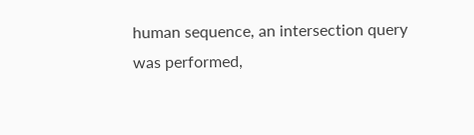human sequence, an intersection query was performed,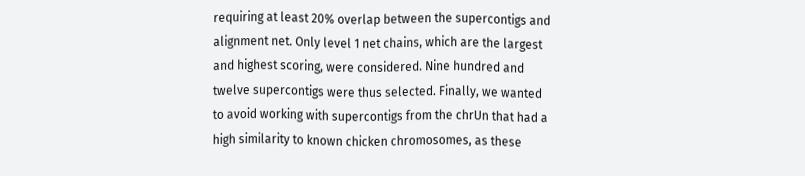requiring at least 20% overlap between the supercontigs and alignment net. Only level 1 net chains, which are the largest and highest scoring, were considered. Nine hundred and twelve supercontigs were thus selected. Finally, we wanted to avoid working with supercontigs from the chrUn that had a high similarity to known chicken chromosomes, as these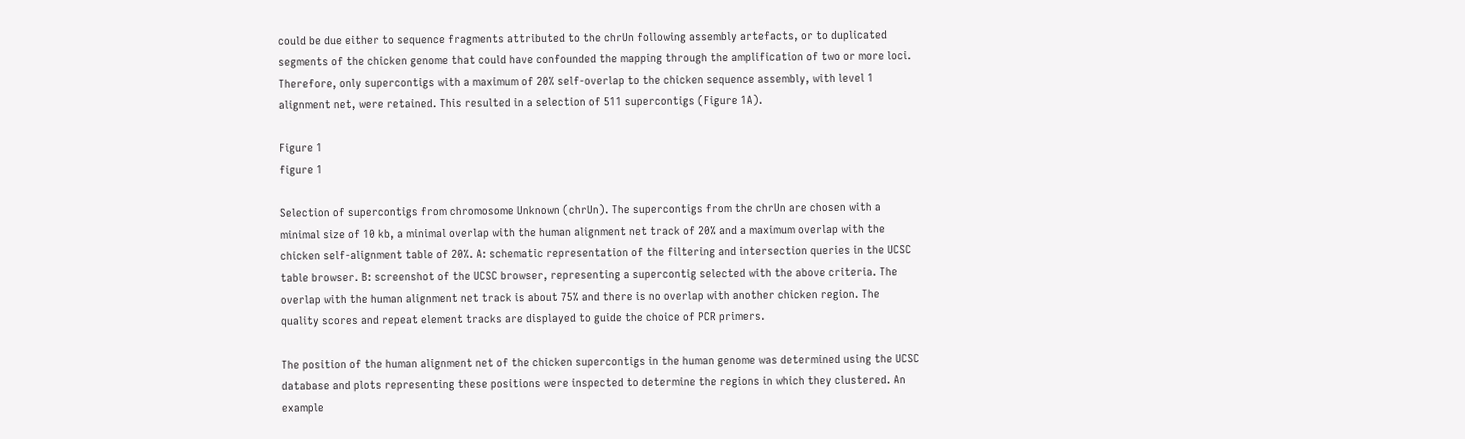could be due either to sequence fragments attributed to the chrUn following assembly artefacts, or to duplicated segments of the chicken genome that could have confounded the mapping through the amplification of two or more loci. Therefore, only supercontigs with a maximum of 20% self-overlap to the chicken sequence assembly, with level 1 alignment net, were retained. This resulted in a selection of 511 supercontigs (Figure 1A).

Figure 1
figure 1

Selection of supercontigs from chromosome Unknown (chrUn). The supercontigs from the chrUn are chosen with a minimal size of 10 kb, a minimal overlap with the human alignment net track of 20% and a maximum overlap with the chicken self-alignment table of 20%. A: schematic representation of the filtering and intersection queries in the UCSC table browser. B: screenshot of the UCSC browser, representing a supercontig selected with the above criteria. The overlap with the human alignment net track is about 75% and there is no overlap with another chicken region. The quality scores and repeat element tracks are displayed to guide the choice of PCR primers.

The position of the human alignment net of the chicken supercontigs in the human genome was determined using the UCSC database and plots representing these positions were inspected to determine the regions in which they clustered. An example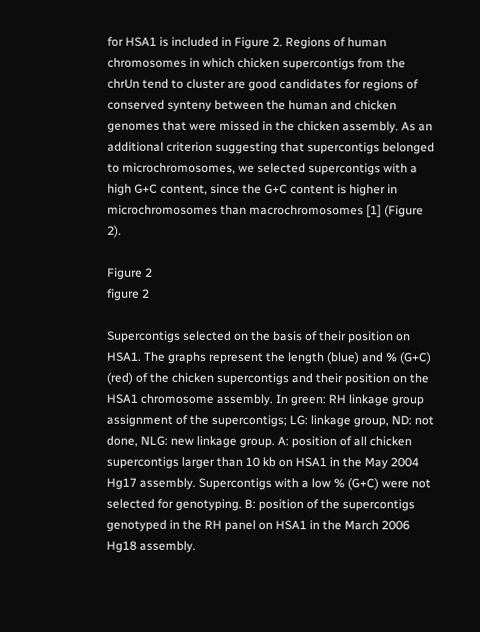for HSA1 is included in Figure 2. Regions of human chromosomes in which chicken supercontigs from the chrUn tend to cluster are good candidates for regions of conserved synteny between the human and chicken genomes that were missed in the chicken assembly. As an additional criterion suggesting that supercontigs belonged to microchromosomes, we selected supercontigs with a high G+C content, since the G+C content is higher in microchromosomes than macrochromosomes [1] (Figure 2).

Figure 2
figure 2

Supercontigs selected on the basis of their position on HSA1. The graphs represent the length (blue) and % (G+C) (red) of the chicken supercontigs and their position on the HSA1 chromosome assembly. In green: RH linkage group assignment of the supercontigs; LG: linkage group, ND: not done, NLG: new linkage group. A: position of all chicken supercontigs larger than 10 kb on HSA1 in the May 2004 Hg17 assembly. Supercontigs with a low % (G+C) were not selected for genotyping. B: position of the supercontigs genotyped in the RH panel on HSA1 in the March 2006 Hg18 assembly.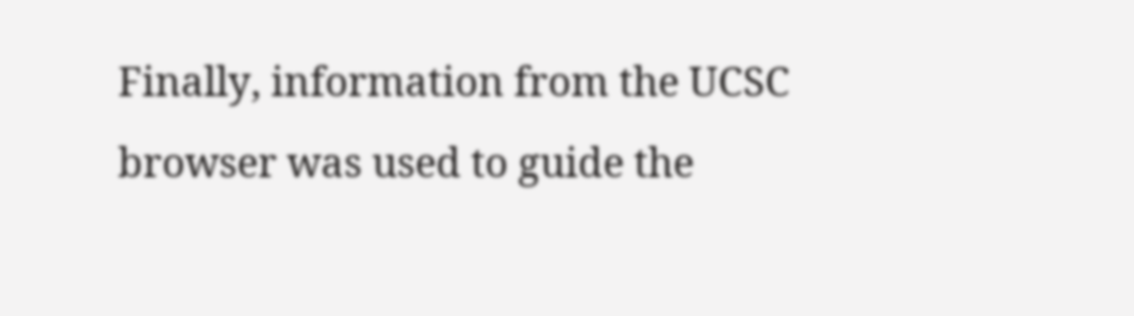Finally, information from the UCSC browser was used to guide the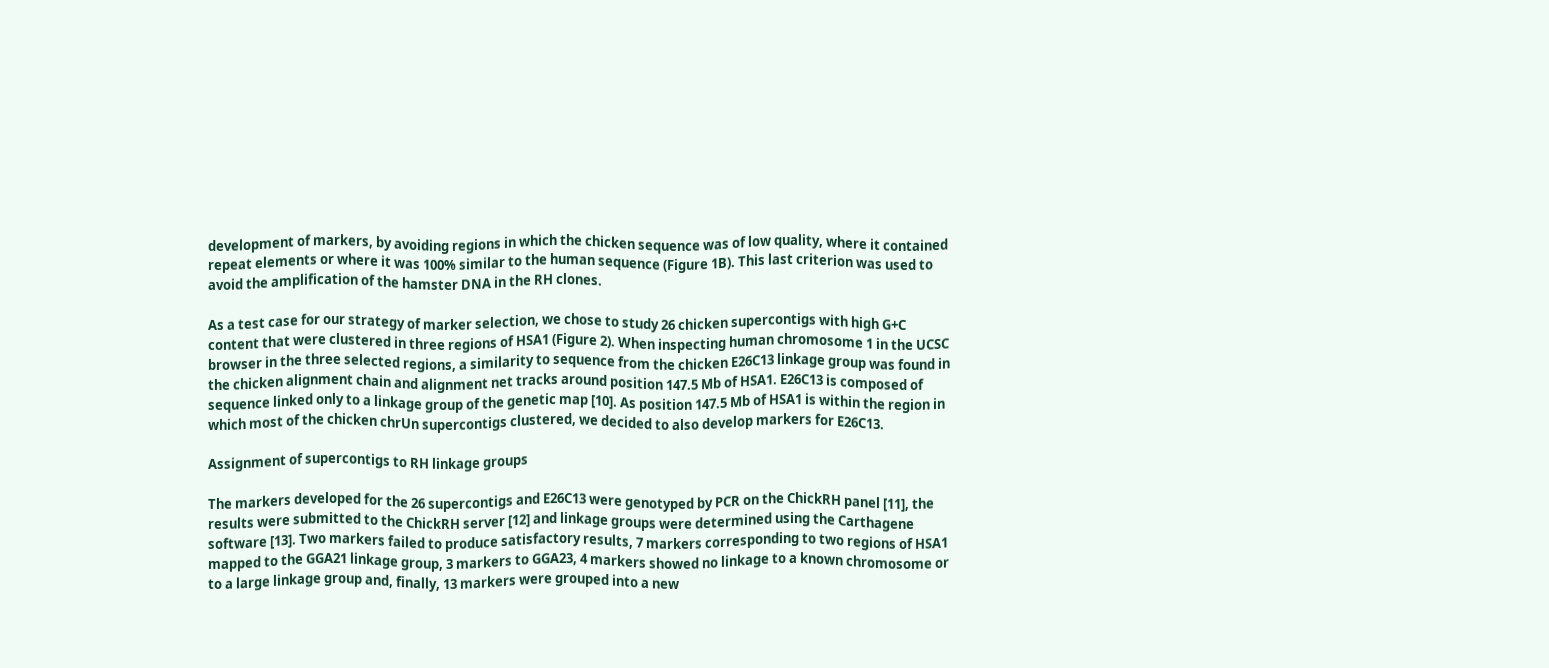development of markers, by avoiding regions in which the chicken sequence was of low quality, where it contained repeat elements or where it was 100% similar to the human sequence (Figure 1B). This last criterion was used to avoid the amplification of the hamster DNA in the RH clones.

As a test case for our strategy of marker selection, we chose to study 26 chicken supercontigs with high G+C content that were clustered in three regions of HSA1 (Figure 2). When inspecting human chromosome 1 in the UCSC browser in the three selected regions, a similarity to sequence from the chicken E26C13 linkage group was found in the chicken alignment chain and alignment net tracks around position 147.5 Mb of HSA1. E26C13 is composed of sequence linked only to a linkage group of the genetic map [10]. As position 147.5 Mb of HSA1 is within the region in which most of the chicken chrUn supercontigs clustered, we decided to also develop markers for E26C13.

Assignment of supercontigs to RH linkage groups

The markers developed for the 26 supercontigs and E26C13 were genotyped by PCR on the ChickRH panel [11], the results were submitted to the ChickRH server [12] and linkage groups were determined using the Carthagene software [13]. Two markers failed to produce satisfactory results, 7 markers corresponding to two regions of HSA1 mapped to the GGA21 linkage group, 3 markers to GGA23, 4 markers showed no linkage to a known chromosome or to a large linkage group and, finally, 13 markers were grouped into a new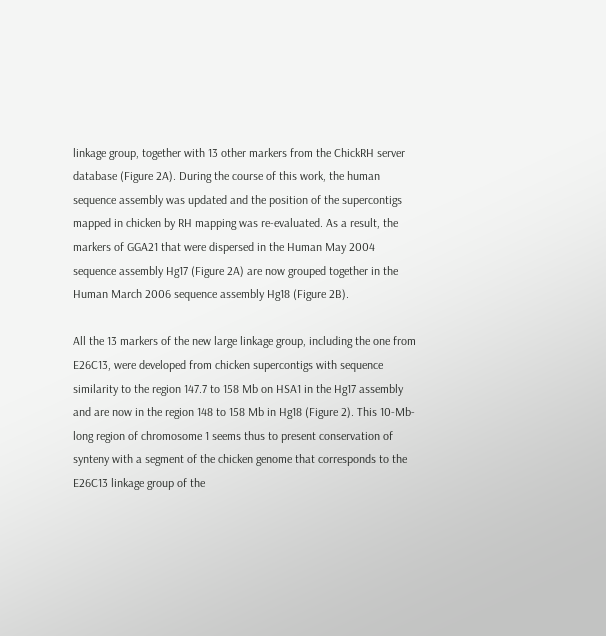linkage group, together with 13 other markers from the ChickRH server database (Figure 2A). During the course of this work, the human sequence assembly was updated and the position of the supercontigs mapped in chicken by RH mapping was re-evaluated. As a result, the markers of GGA21 that were dispersed in the Human May 2004 sequence assembly Hg17 (Figure 2A) are now grouped together in the Human March 2006 sequence assembly Hg18 (Figure 2B).

All the 13 markers of the new large linkage group, including the one from E26C13, were developed from chicken supercontigs with sequence similarity to the region 147.7 to 158 Mb on HSA1 in the Hg17 assembly and are now in the region 148 to 158 Mb in Hg18 (Figure 2). This 10-Mb-long region of chromosome 1 seems thus to present conservation of synteny with a segment of the chicken genome that corresponds to the E26C13 linkage group of the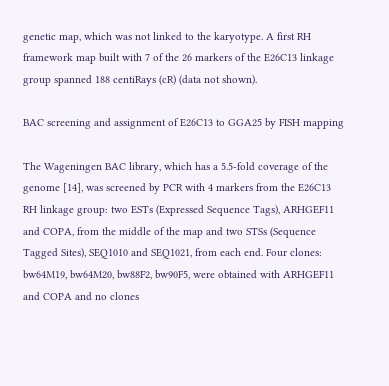genetic map, which was not linked to the karyotype. A first RH framework map built with 7 of the 26 markers of the E26C13 linkage group spanned 188 centiRays (cR) (data not shown).

BAC screening and assignment of E26C13 to GGA25 by FISH mapping

The Wageningen BAC library, which has a 5.5-fold coverage of the genome [14], was screened by PCR with 4 markers from the E26C13 RH linkage group: two ESTs (Expressed Sequence Tags), ARHGEF11 and COPA, from the middle of the map and two STSs (Sequence Tagged Sites), SEQ1010 and SEQ1021, from each end. Four clones: bw64M19, bw64M20, bw88F2, bw90F5, were obtained with ARHGEF11 and COPA and no clones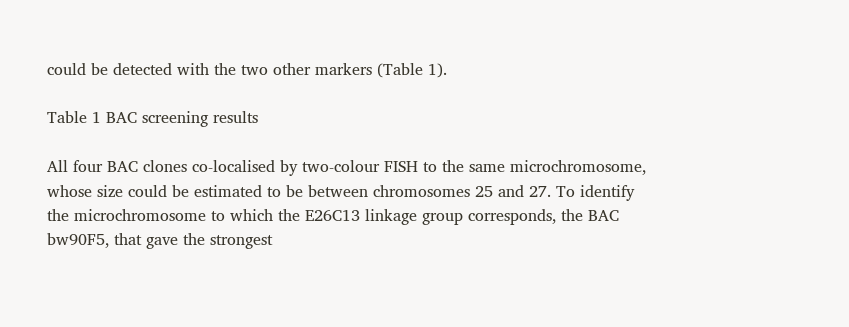could be detected with the two other markers (Table 1).

Table 1 BAC screening results

All four BAC clones co-localised by two-colour FISH to the same microchromosome, whose size could be estimated to be between chromosomes 25 and 27. To identify the microchromosome to which the E26C13 linkage group corresponds, the BAC bw90F5, that gave the strongest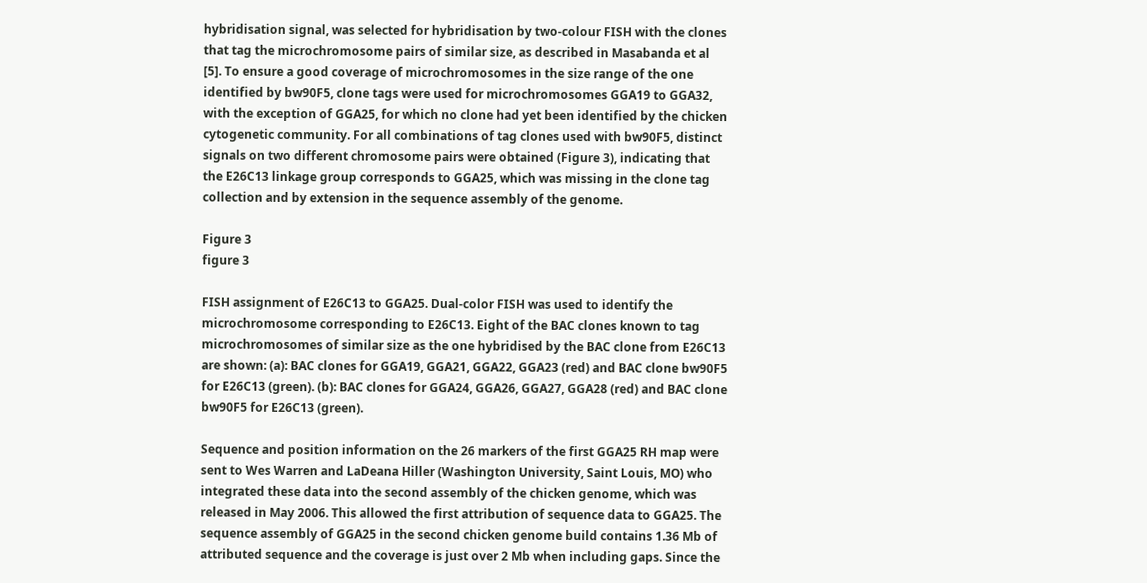hybridisation signal, was selected for hybridisation by two-colour FISH with the clones that tag the microchromosome pairs of similar size, as described in Masabanda et al [5]. To ensure a good coverage of microchromosomes in the size range of the one identified by bw90F5, clone tags were used for microchromosomes GGA19 to GGA32, with the exception of GGA25, for which no clone had yet been identified by the chicken cytogenetic community. For all combinations of tag clones used with bw90F5, distinct signals on two different chromosome pairs were obtained (Figure 3), indicating that the E26C13 linkage group corresponds to GGA25, which was missing in the clone tag collection and by extension in the sequence assembly of the genome.

Figure 3
figure 3

FISH assignment of E26C13 to GGA25. Dual-color FISH was used to identify the microchromosome corresponding to E26C13. Eight of the BAC clones known to tag microchromosomes of similar size as the one hybridised by the BAC clone from E26C13 are shown: (a): BAC clones for GGA19, GGA21, GGA22, GGA23 (red) and BAC clone bw90F5 for E26C13 (green). (b): BAC clones for GGA24, GGA26, GGA27, GGA28 (red) and BAC clone bw90F5 for E26C13 (green).

Sequence and position information on the 26 markers of the first GGA25 RH map were sent to Wes Warren and LaDeana Hiller (Washington University, Saint Louis, MO) who integrated these data into the second assembly of the chicken genome, which was released in May 2006. This allowed the first attribution of sequence data to GGA25. The sequence assembly of GGA25 in the second chicken genome build contains 1.36 Mb of attributed sequence and the coverage is just over 2 Mb when including gaps. Since the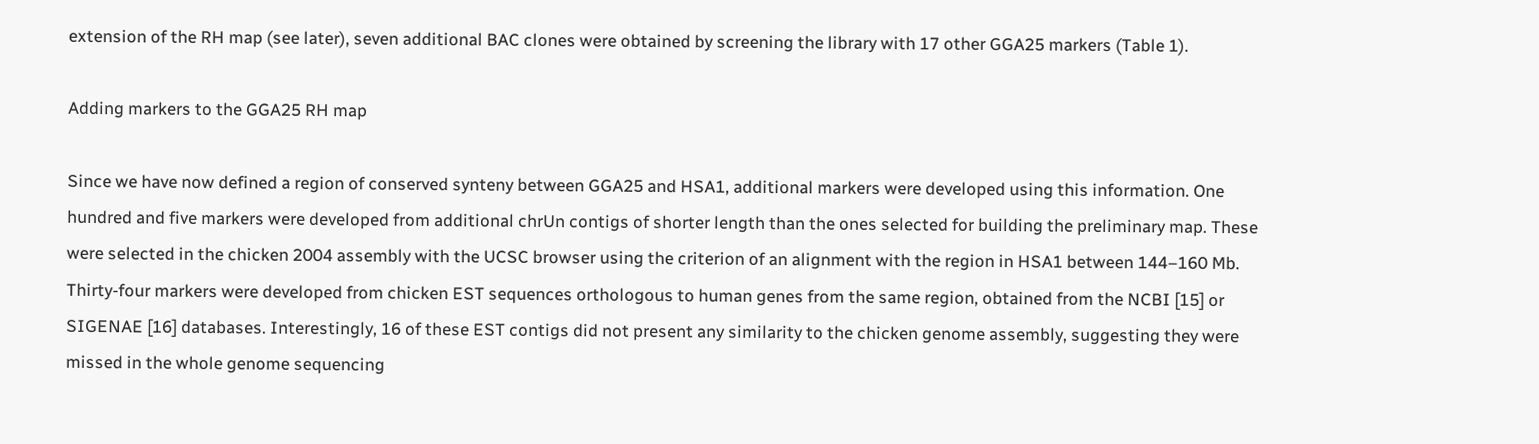extension of the RH map (see later), seven additional BAC clones were obtained by screening the library with 17 other GGA25 markers (Table 1).

Adding markers to the GGA25 RH map

Since we have now defined a region of conserved synteny between GGA25 and HSA1, additional markers were developed using this information. One hundred and five markers were developed from additional chrUn contigs of shorter length than the ones selected for building the preliminary map. These were selected in the chicken 2004 assembly with the UCSC browser using the criterion of an alignment with the region in HSA1 between 144–160 Mb. Thirty-four markers were developed from chicken EST sequences orthologous to human genes from the same region, obtained from the NCBI [15] or SIGENAE [16] databases. Interestingly, 16 of these EST contigs did not present any similarity to the chicken genome assembly, suggesting they were missed in the whole genome sequencing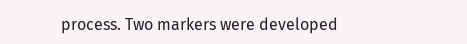process. Two markers were developed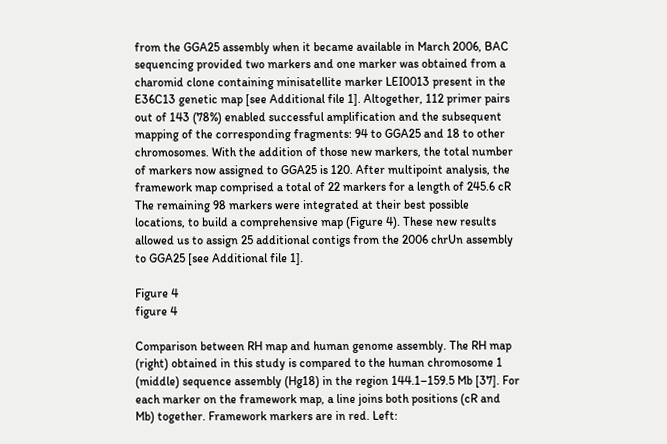from the GGA25 assembly when it became available in March 2006, BAC sequencing provided two markers and one marker was obtained from a charomid clone containing minisatellite marker LEI0013 present in the E36C13 genetic map [see Additional file 1]. Altogether, 112 primer pairs out of 143 (78%) enabled successful amplification and the subsequent mapping of the corresponding fragments: 94 to GGA25 and 18 to other chromosomes. With the addition of those new markers, the total number of markers now assigned to GGA25 is 120. After multipoint analysis, the framework map comprised a total of 22 markers for a length of 245.6 cR The remaining 98 markers were integrated at their best possible locations, to build a comprehensive map (Figure 4). These new results allowed us to assign 25 additional contigs from the 2006 chrUn assembly to GGA25 [see Additional file 1].

Figure 4
figure 4

Comparison between RH map and human genome assembly. The RH map (right) obtained in this study is compared to the human chromosome 1 (middle) sequence assembly (Hg18) in the region 144.1–159.5 Mb [37]. For each marker on the framework map, a line joins both positions (cR and Mb) together. Framework markers are in red. Left: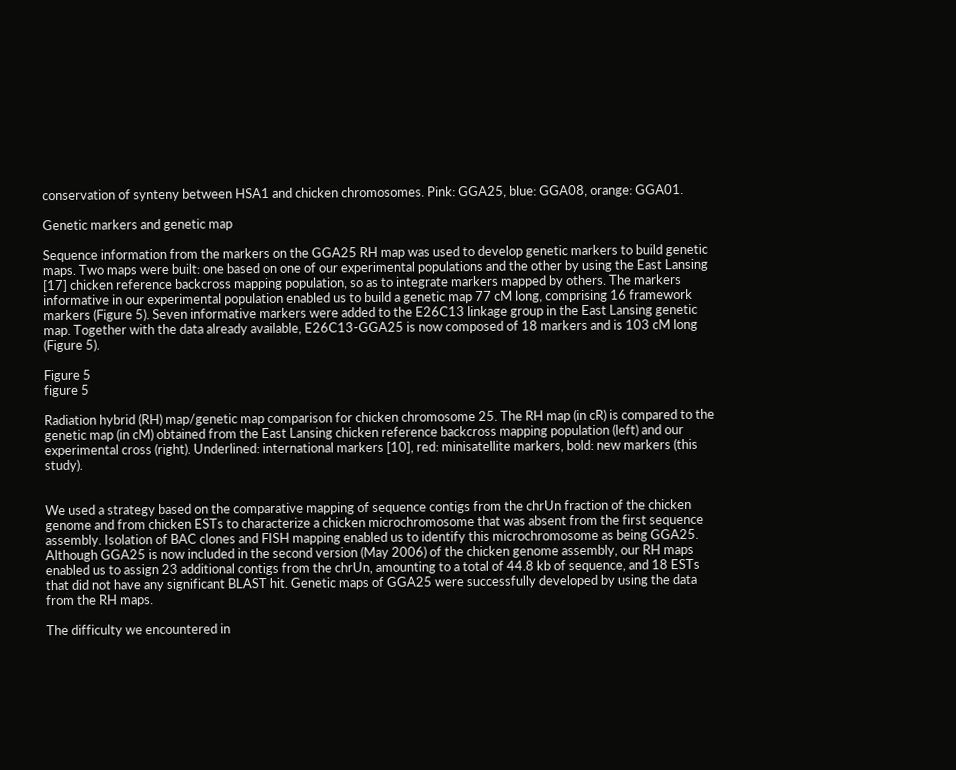conservation of synteny between HSA1 and chicken chromosomes. Pink: GGA25, blue: GGA08, orange: GGA01.

Genetic markers and genetic map

Sequence information from the markers on the GGA25 RH map was used to develop genetic markers to build genetic maps. Two maps were built: one based on one of our experimental populations and the other by using the East Lansing [17] chicken reference backcross mapping population, so as to integrate markers mapped by others. The markers informative in our experimental population enabled us to build a genetic map 77 cM long, comprising 16 framework markers (Figure 5). Seven informative markers were added to the E26C13 linkage group in the East Lansing genetic map. Together with the data already available, E26C13-GGA25 is now composed of 18 markers and is 103 cM long (Figure 5).

Figure 5
figure 5

Radiation hybrid (RH) map/genetic map comparison for chicken chromosome 25. The RH map (in cR) is compared to the genetic map (in cM) obtained from the East Lansing chicken reference backcross mapping population (left) and our experimental cross (right). Underlined: international markers [10], red: minisatellite markers, bold: new markers (this study).


We used a strategy based on the comparative mapping of sequence contigs from the chrUn fraction of the chicken genome and from chicken ESTs to characterize a chicken microchromosome that was absent from the first sequence assembly. Isolation of BAC clones and FISH mapping enabled us to identify this microchromosome as being GGA25. Although GGA25 is now included in the second version (May 2006) of the chicken genome assembly, our RH maps enabled us to assign 23 additional contigs from the chrUn, amounting to a total of 44.8 kb of sequence, and 18 ESTs that did not have any significant BLAST hit. Genetic maps of GGA25 were successfully developed by using the data from the RH maps.

The difficulty we encountered in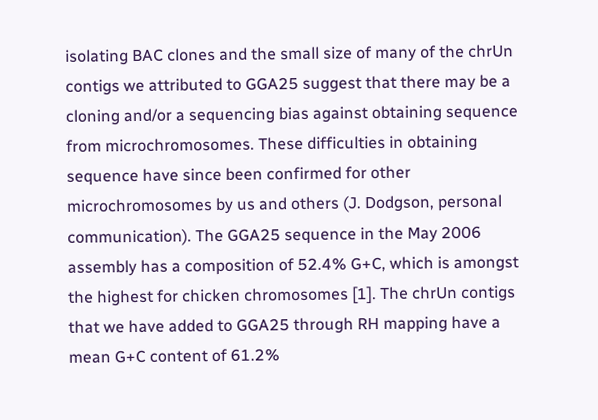isolating BAC clones and the small size of many of the chrUn contigs we attributed to GGA25 suggest that there may be a cloning and/or a sequencing bias against obtaining sequence from microchromosomes. These difficulties in obtaining sequence have since been confirmed for other microchromosomes by us and others (J. Dodgson, personal communication). The GGA25 sequence in the May 2006 assembly has a composition of 52.4% G+C, which is amongst the highest for chicken chromosomes [1]. The chrUn contigs that we have added to GGA25 through RH mapping have a mean G+C content of 61.2%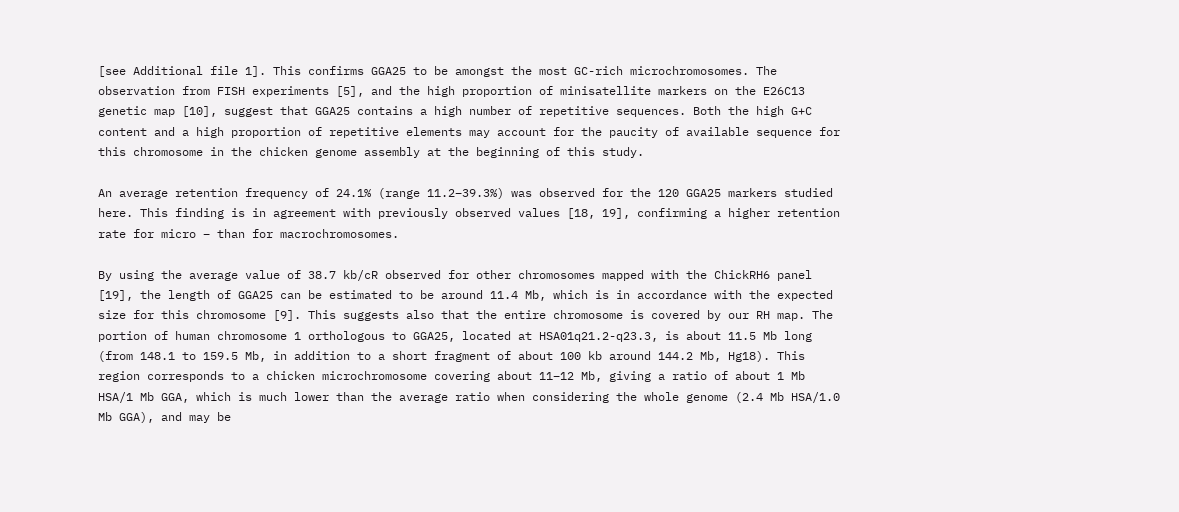[see Additional file 1]. This confirms GGA25 to be amongst the most GC-rich microchromosomes. The observation from FISH experiments [5], and the high proportion of minisatellite markers on the E26C13 genetic map [10], suggest that GGA25 contains a high number of repetitive sequences. Both the high G+C content and a high proportion of repetitive elements may account for the paucity of available sequence for this chromosome in the chicken genome assembly at the beginning of this study.

An average retention frequency of 24.1% (range 11.2–39.3%) was observed for the 120 GGA25 markers studied here. This finding is in agreement with previously observed values [18, 19], confirming a higher retention rate for micro – than for macrochromosomes.

By using the average value of 38.7 kb/cR observed for other chromosomes mapped with the ChickRH6 panel [19], the length of GGA25 can be estimated to be around 11.4 Mb, which is in accordance with the expected size for this chromosome [9]. This suggests also that the entire chromosome is covered by our RH map. The portion of human chromosome 1 orthologous to GGA25, located at HSA01q21.2-q23.3, is about 11.5 Mb long (from 148.1 to 159.5 Mb, in addition to a short fragment of about 100 kb around 144.2 Mb, Hg18). This region corresponds to a chicken microchromosome covering about 11–12 Mb, giving a ratio of about 1 Mb HSA/1 Mb GGA, which is much lower than the average ratio when considering the whole genome (2.4 Mb HSA/1.0 Mb GGA), and may be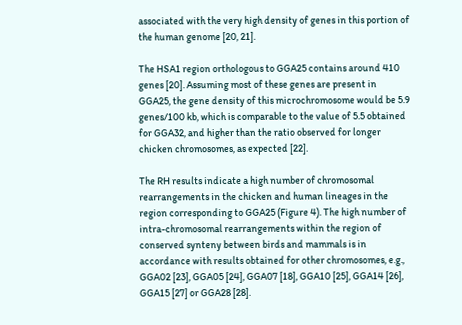associated with the very high density of genes in this portion of the human genome [20, 21].

The HSA1 region orthologous to GGA25 contains around 410 genes [20]. Assuming most of these genes are present in GGA25, the gene density of this microchromosome would be 5.9 genes/100 kb, which is comparable to the value of 5.5 obtained for GGA32, and higher than the ratio observed for longer chicken chromosomes, as expected [22].

The RH results indicate a high number of chromosomal rearrangements in the chicken and human lineages in the region corresponding to GGA25 (Figure 4). The high number of intra-chromosomal rearrangements within the region of conserved synteny between birds and mammals is in accordance with results obtained for other chromosomes, e.g., GGA02 [23], GGA05 [24], GGA07 [18], GGA10 [25], GGA14 [26], GGA15 [27] or GGA28 [28].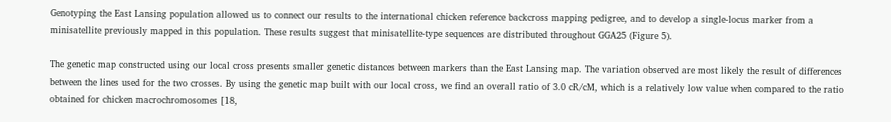Genotyping the East Lansing population allowed us to connect our results to the international chicken reference backcross mapping pedigree, and to develop a single-locus marker from a minisatellite previously mapped in this population. These results suggest that minisatellite-type sequences are distributed throughout GGA25 (Figure 5).

The genetic map constructed using our local cross presents smaller genetic distances between markers than the East Lansing map. The variation observed are most likely the result of differences between the lines used for the two crosses. By using the genetic map built with our local cross, we find an overall ratio of 3.0 cR/cM, which is a relatively low value when compared to the ratio obtained for chicken macrochromosomes [18,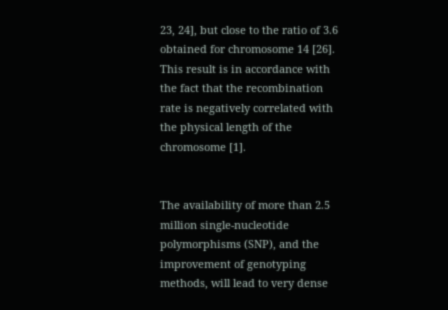23, 24], but close to the ratio of 3.6 obtained for chromosome 14 [26]. This result is in accordance with the fact that the recombination rate is negatively correlated with the physical length of the chromosome [1].


The availability of more than 2.5 million single-nucleotide polymorphisms (SNP), and the improvement of genotyping methods, will lead to very dense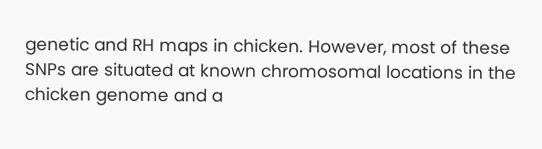genetic and RH maps in chicken. However, most of these SNPs are situated at known chromosomal locations in the chicken genome and a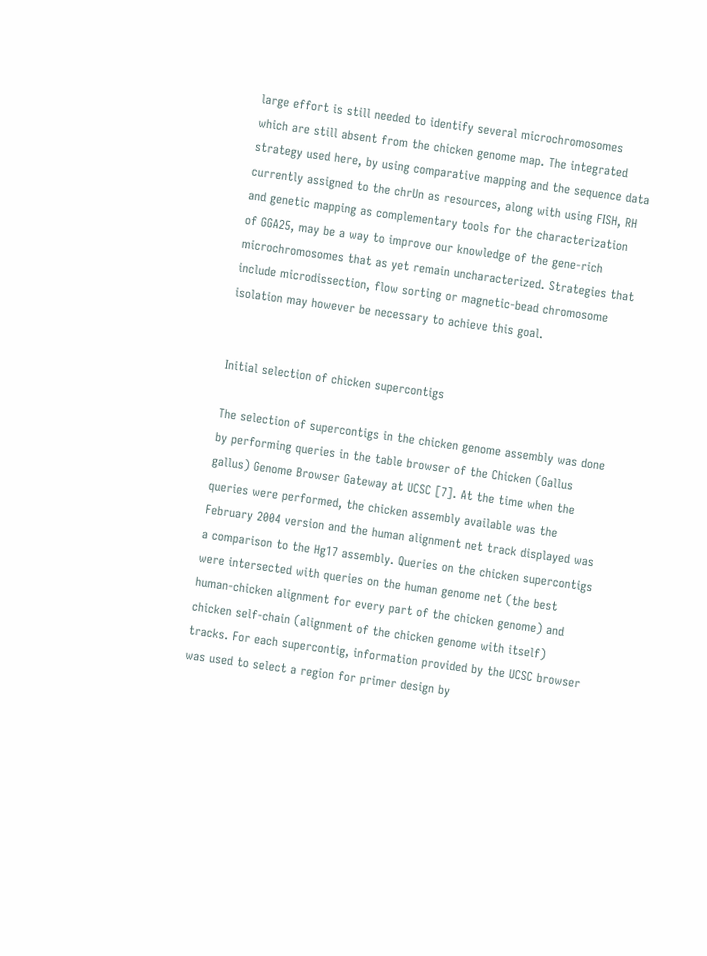large effort is still needed to identify several microchromosomes which are still absent from the chicken genome map. The integrated strategy used here, by using comparative mapping and the sequence data currently assigned to the chrUn as resources, along with using FISH, RH and genetic mapping as complementary tools for the characterization of GGA25, may be a way to improve our knowledge of the gene-rich microchromosomes that as yet remain uncharacterized. Strategies that include microdissection, flow sorting or magnetic-bead chromosome isolation may however be necessary to achieve this goal.


Initial selection of chicken supercontigs

The selection of supercontigs in the chicken genome assembly was done by performing queries in the table browser of the Chicken (Gallus gallus) Genome Browser Gateway at UCSC [7]. At the time when the queries were performed, the chicken assembly available was the February 2004 version and the human alignment net track displayed was a comparison to the Hg17 assembly. Queries on the chicken supercontigs were intersected with queries on the human genome net (the best human-chicken alignment for every part of the chicken genome) and chicken self-chain (alignment of the chicken genome with itself) tracks. For each supercontig, information provided by the UCSC browser was used to select a region for primer design by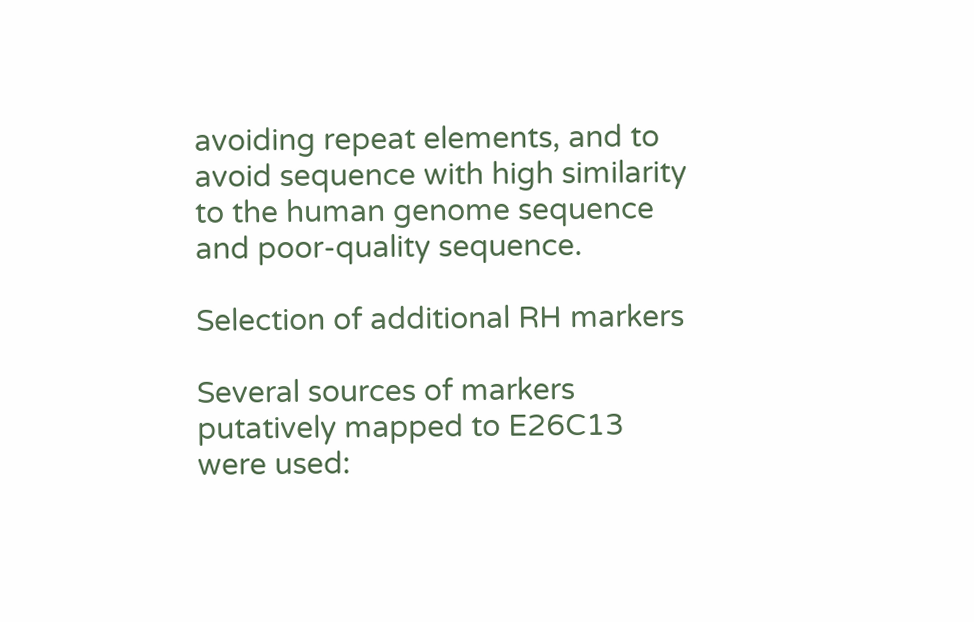avoiding repeat elements, and to avoid sequence with high similarity to the human genome sequence and poor-quality sequence.

Selection of additional RH markers

Several sources of markers putatively mapped to E26C13 were used: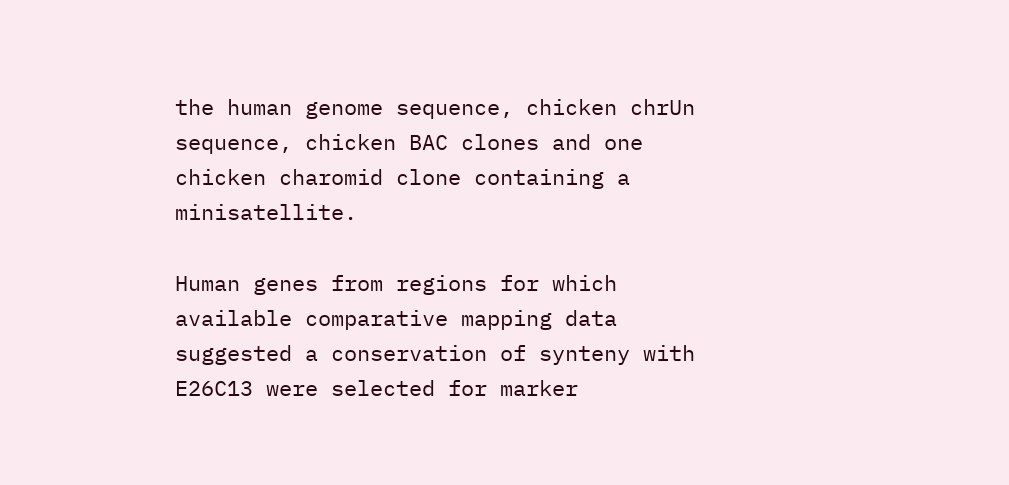the human genome sequence, chicken chrUn sequence, chicken BAC clones and one chicken charomid clone containing a minisatellite.

Human genes from regions for which available comparative mapping data suggested a conservation of synteny with E26C13 were selected for marker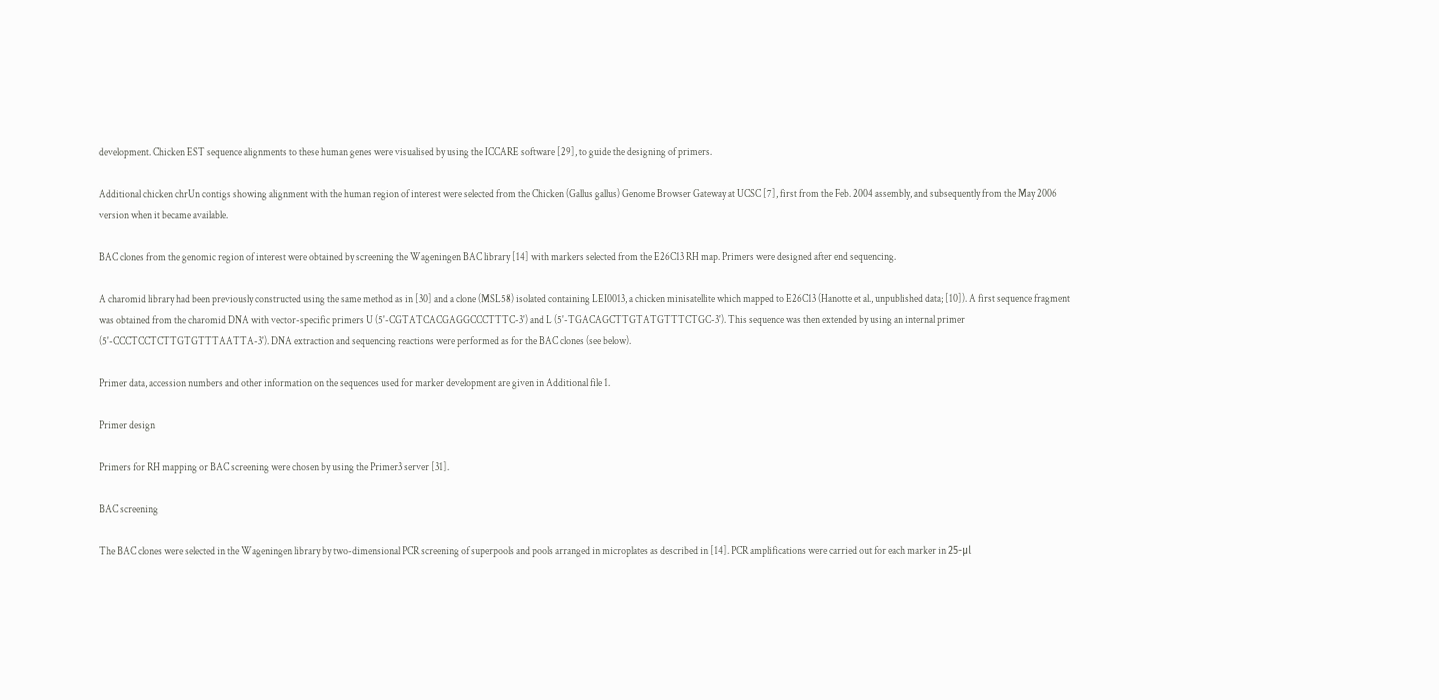development. Chicken EST sequence alignments to these human genes were visualised by using the ICCARE software [29], to guide the designing of primers.

Additional chicken chrUn contigs showing alignment with the human region of interest were selected from the Chicken (Gallus gallus) Genome Browser Gateway at UCSC [7], first from the Feb. 2004 assembly, and subsequently from the May 2006 version when it became available.

BAC clones from the genomic region of interest were obtained by screening the Wageningen BAC library [14] with markers selected from the E26C13 RH map. Primers were designed after end sequencing.

A charomid library had been previously constructed using the same method as in [30] and a clone (MSL58) isolated containing LEI0013, a chicken minisatellite which mapped to E26C13 (Hanotte et al., unpublished data; [10]). A first sequence fragment was obtained from the charomid DNA with vector-specific primers U (5'-CGTATCACGAGGCCCTTTC-3') and L (5'-TGACAGCTTGTATGTTTCTGC-3'). This sequence was then extended by using an internal primer (5'-CCCTCCTCTTGTGTTTAATTA-3'). DNA extraction and sequencing reactions were performed as for the BAC clones (see below).

Primer data, accession numbers and other information on the sequences used for marker development are given in Additional file 1.

Primer design

Primers for RH mapping or BAC screening were chosen by using the Primer3 server [31].

BAC screening

The BAC clones were selected in the Wageningen library by two-dimensional PCR screening of superpools and pools arranged in microplates as described in [14]. PCR amplifications were carried out for each marker in 25-μl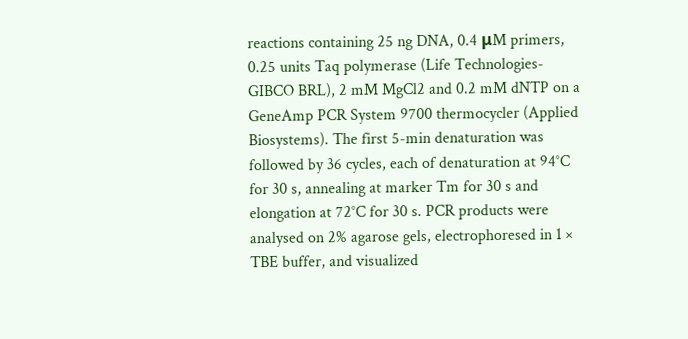reactions containing 25 ng DNA, 0.4 μM primers, 0.25 units Taq polymerase (Life Technologies-GIBCO BRL), 2 mM MgCl2 and 0.2 mM dNTP on a GeneAmp PCR System 9700 thermocycler (Applied Biosystems). The first 5-min denaturation was followed by 36 cycles, each of denaturation at 94°C for 30 s, annealing at marker Tm for 30 s and elongation at 72°C for 30 s. PCR products were analysed on 2% agarose gels, electrophoresed in 1 × TBE buffer, and visualized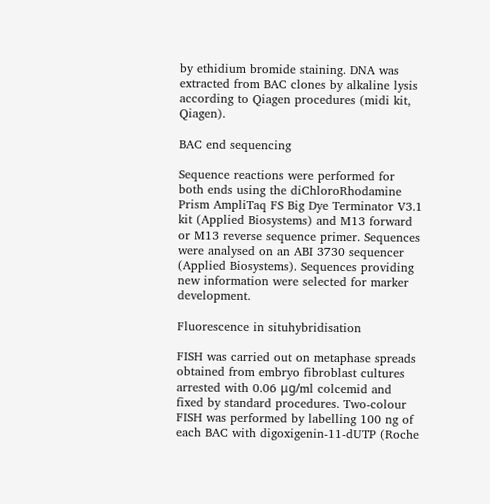by ethidium bromide staining. DNA was extracted from BAC clones by alkaline lysis according to Qiagen procedures (midi kit, Qiagen).

BAC end sequencing

Sequence reactions were performed for both ends using the diChloroRhodamine Prism AmpliTaq FS Big Dye Terminator V3.1 kit (Applied Biosystems) and M13 forward or M13 reverse sequence primer. Sequences were analysed on an ABI 3730 sequencer (Applied Biosystems). Sequences providing new information were selected for marker development.

Fluorescence in situhybridisation

FISH was carried out on metaphase spreads obtained from embryo fibroblast cultures arrested with 0.06 μg/ml colcemid and fixed by standard procedures. Two-colour FISH was performed by labelling 100 ng of each BAC with digoxigenin-11-dUTP (Roche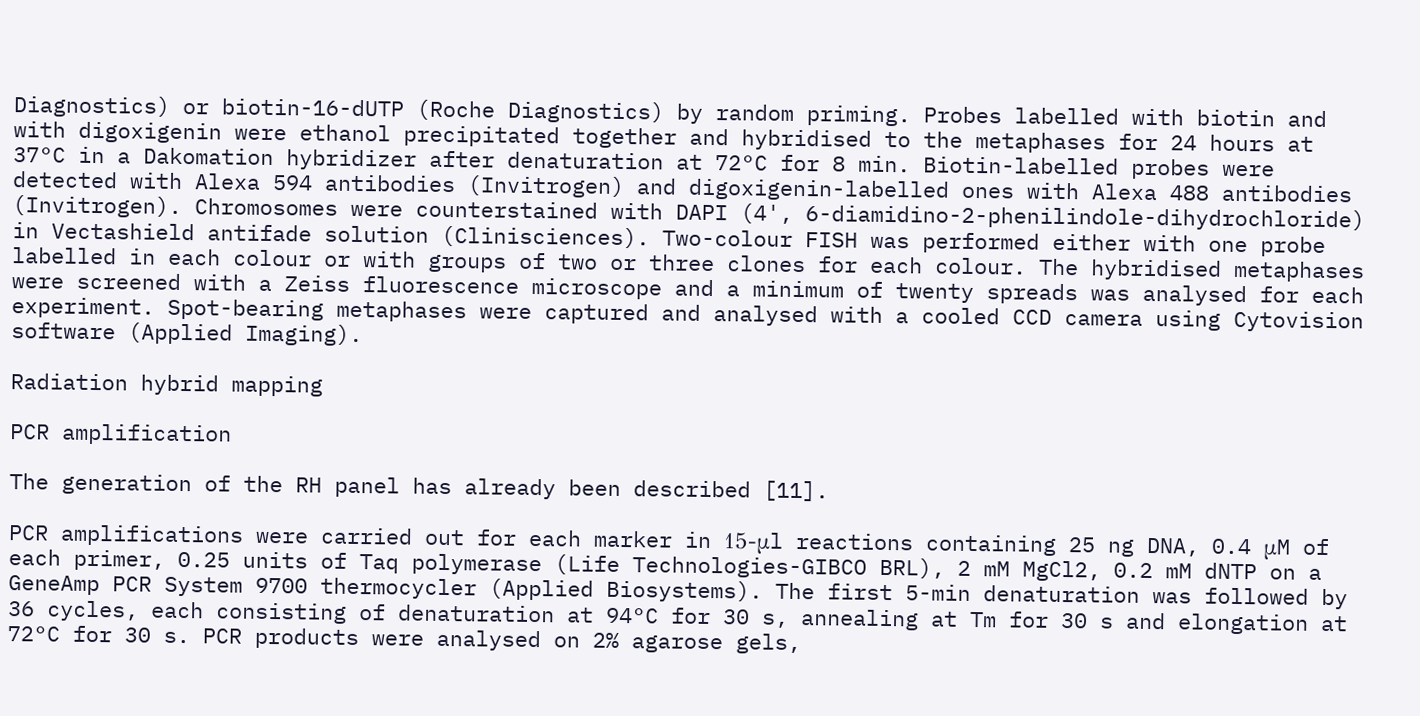Diagnostics) or biotin-16-dUTP (Roche Diagnostics) by random priming. Probes labelled with biotin and with digoxigenin were ethanol precipitated together and hybridised to the metaphases for 24 hours at 37°C in a Dakomation hybridizer after denaturation at 72°C for 8 min. Biotin-labelled probes were detected with Alexa 594 antibodies (Invitrogen) and digoxigenin-labelled ones with Alexa 488 antibodies (Invitrogen). Chromosomes were counterstained with DAPI (4', 6-diamidino-2-phenilindole-dihydrochloride) in Vectashield antifade solution (Clinisciences). Two-colour FISH was performed either with one probe labelled in each colour or with groups of two or three clones for each colour. The hybridised metaphases were screened with a Zeiss fluorescence microscope and a minimum of twenty spreads was analysed for each experiment. Spot-bearing metaphases were captured and analysed with a cooled CCD camera using Cytovision software (Applied Imaging).

Radiation hybrid mapping

PCR amplification

The generation of the RH panel has already been described [11].

PCR amplifications were carried out for each marker in 15-μl reactions containing 25 ng DNA, 0.4 μM of each primer, 0.25 units of Taq polymerase (Life Technologies-GIBCO BRL), 2 mM MgCl2, 0.2 mM dNTP on a GeneAmp PCR System 9700 thermocycler (Applied Biosystems). The first 5-min denaturation was followed by 36 cycles, each consisting of denaturation at 94°C for 30 s, annealing at Tm for 30 s and elongation at 72°C for 30 s. PCR products were analysed on 2% agarose gels,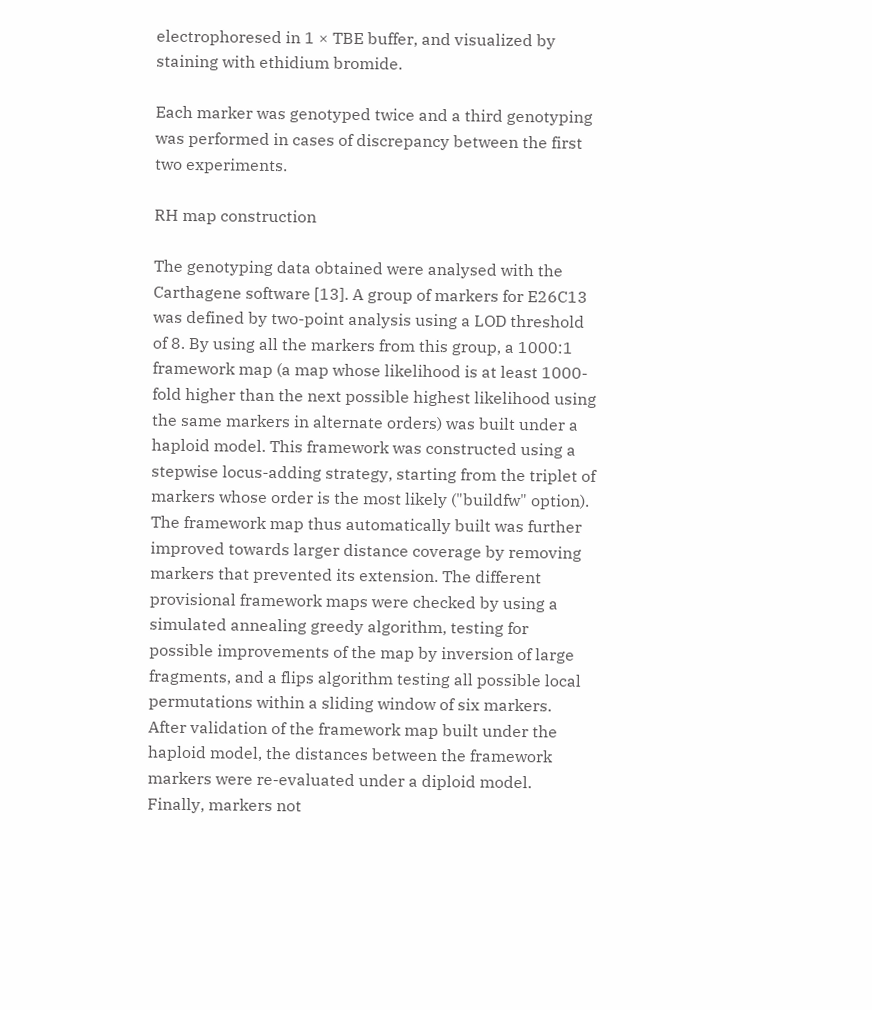electrophoresed in 1 × TBE buffer, and visualized by staining with ethidium bromide.

Each marker was genotyped twice and a third genotyping was performed in cases of discrepancy between the first two experiments.

RH map construction

The genotyping data obtained were analysed with the Carthagene software [13]. A group of markers for E26C13 was defined by two-point analysis using a LOD threshold of 8. By using all the markers from this group, a 1000:1 framework map (a map whose likelihood is at least 1000-fold higher than the next possible highest likelihood using the same markers in alternate orders) was built under a haploid model. This framework was constructed using a stepwise locus-adding strategy, starting from the triplet of markers whose order is the most likely ("buildfw" option). The framework map thus automatically built was further improved towards larger distance coverage by removing markers that prevented its extension. The different provisional framework maps were checked by using a simulated annealing greedy algorithm, testing for possible improvements of the map by inversion of large fragments, and a flips algorithm testing all possible local permutations within a sliding window of six markers. After validation of the framework map built under the haploid model, the distances between the framework markers were re-evaluated under a diploid model. Finally, markers not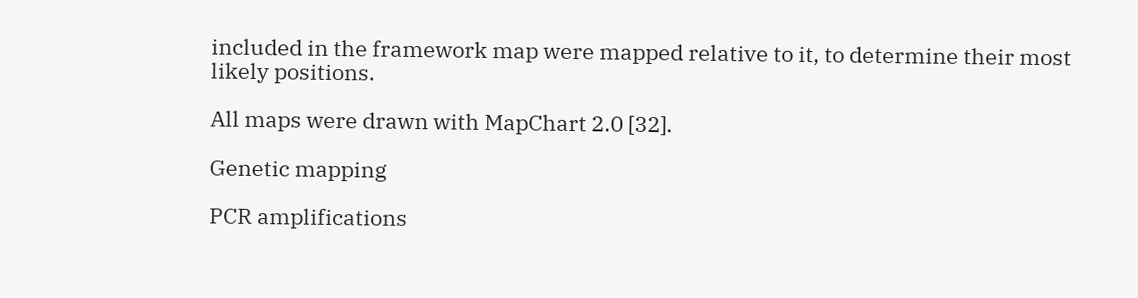included in the framework map were mapped relative to it, to determine their most likely positions.

All maps were drawn with MapChart 2.0 [32].

Genetic mapping

PCR amplifications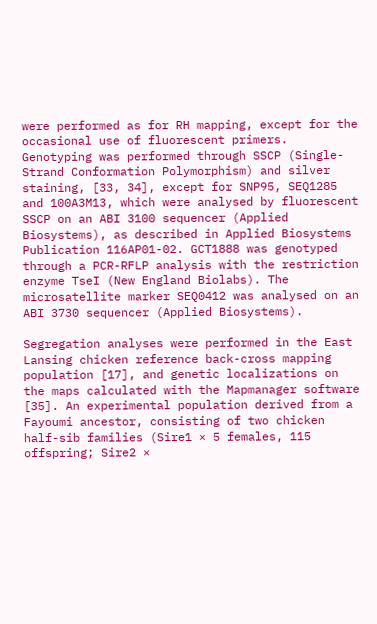were performed as for RH mapping, except for the occasional use of fluorescent primers. Genotyping was performed through SSCP (Single-Strand Conformation Polymorphism) and silver staining, [33, 34], except for SNP95, SEQ1285 and 100A3M13, which were analysed by fluorescent SSCP on an ABI 3100 sequencer (Applied Biosystems), as described in Applied Biosystems Publication 116AP01-02. GCT1888 was genotyped through a PCR-RFLP analysis with the restriction enzyme TseI (New England Biolabs). The microsatellite marker SEQ0412 was analysed on an ABI 3730 sequencer (Applied Biosystems).

Segregation analyses were performed in the East Lansing chicken reference back-cross mapping population [17], and genetic localizations on the maps calculated with the Mapmanager software [35]. An experimental population derived from a Fayoumi ancestor, consisting of two chicken half-sib families (Sire1 × 5 females, 115 offspring; Sire2 ×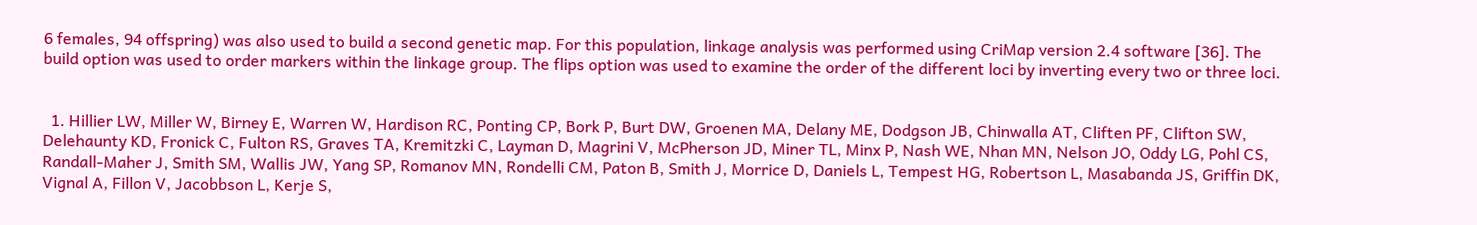6 females, 94 offspring) was also used to build a second genetic map. For this population, linkage analysis was performed using CriMap version 2.4 software [36]. The build option was used to order markers within the linkage group. The flips option was used to examine the order of the different loci by inverting every two or three loci.


  1. Hillier LW, Miller W, Birney E, Warren W, Hardison RC, Ponting CP, Bork P, Burt DW, Groenen MA, Delany ME, Dodgson JB, Chinwalla AT, Cliften PF, Clifton SW, Delehaunty KD, Fronick C, Fulton RS, Graves TA, Kremitzki C, Layman D, Magrini V, McPherson JD, Miner TL, Minx P, Nash WE, Nhan MN, Nelson JO, Oddy LG, Pohl CS, Randall-Maher J, Smith SM, Wallis JW, Yang SP, Romanov MN, Rondelli CM, Paton B, Smith J, Morrice D, Daniels L, Tempest HG, Robertson L, Masabanda JS, Griffin DK, Vignal A, Fillon V, Jacobbson L, Kerje S,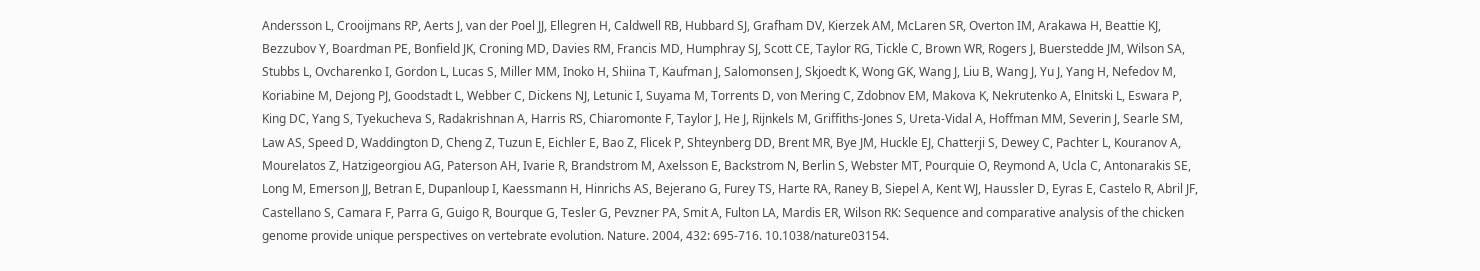Andersson L, Crooijmans RP, Aerts J, van der Poel JJ, Ellegren H, Caldwell RB, Hubbard SJ, Grafham DV, Kierzek AM, McLaren SR, Overton IM, Arakawa H, Beattie KJ, Bezzubov Y, Boardman PE, Bonfield JK, Croning MD, Davies RM, Francis MD, Humphray SJ, Scott CE, Taylor RG, Tickle C, Brown WR, Rogers J, Buerstedde JM, Wilson SA, Stubbs L, Ovcharenko I, Gordon L, Lucas S, Miller MM, Inoko H, Shiina T, Kaufman J, Salomonsen J, Skjoedt K, Wong GK, Wang J, Liu B, Wang J, Yu J, Yang H, Nefedov M, Koriabine M, Dejong PJ, Goodstadt L, Webber C, Dickens NJ, Letunic I, Suyama M, Torrents D, von Mering C, Zdobnov EM, Makova K, Nekrutenko A, Elnitski L, Eswara P, King DC, Yang S, Tyekucheva S, Radakrishnan A, Harris RS, Chiaromonte F, Taylor J, He J, Rijnkels M, Griffiths-Jones S, Ureta-Vidal A, Hoffman MM, Severin J, Searle SM, Law AS, Speed D, Waddington D, Cheng Z, Tuzun E, Eichler E, Bao Z, Flicek P, Shteynberg DD, Brent MR, Bye JM, Huckle EJ, Chatterji S, Dewey C, Pachter L, Kouranov A, Mourelatos Z, Hatzigeorgiou AG, Paterson AH, Ivarie R, Brandstrom M, Axelsson E, Backstrom N, Berlin S, Webster MT, Pourquie O, Reymond A, Ucla C, Antonarakis SE, Long M, Emerson JJ, Betran E, Dupanloup I, Kaessmann H, Hinrichs AS, Bejerano G, Furey TS, Harte RA, Raney B, Siepel A, Kent WJ, Haussler D, Eyras E, Castelo R, Abril JF, Castellano S, Camara F, Parra G, Guigo R, Bourque G, Tesler G, Pevzner PA, Smit A, Fulton LA, Mardis ER, Wilson RK: Sequence and comparative analysis of the chicken genome provide unique perspectives on vertebrate evolution. Nature. 2004, 432: 695-716. 10.1038/nature03154.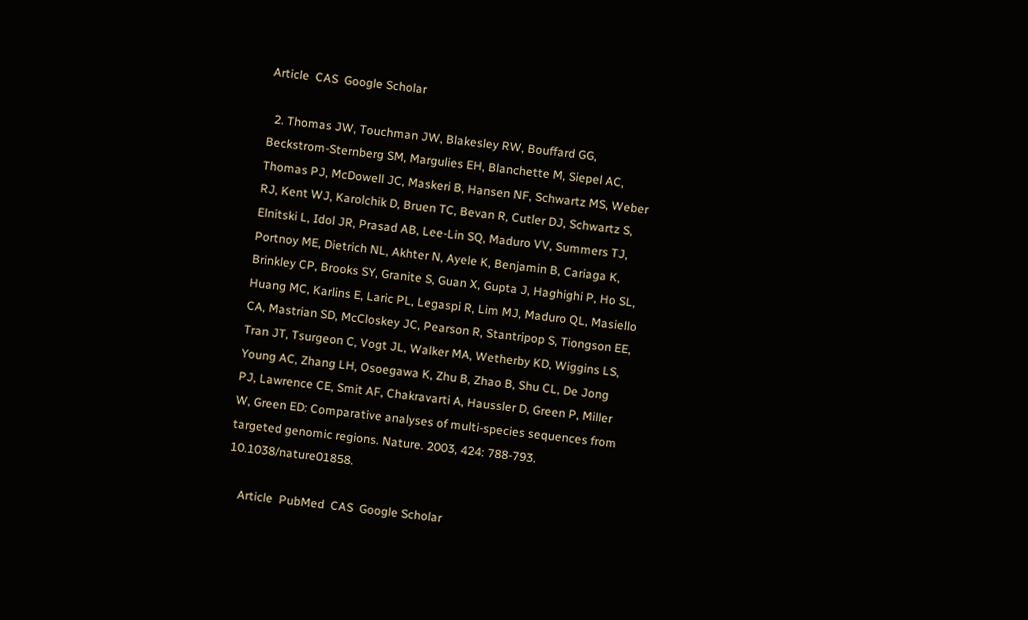Article  CAS  Google Scholar

  2. Thomas JW, Touchman JW, Blakesley RW, Bouffard GG, Beckstrom-Sternberg SM, Margulies EH, Blanchette M, Siepel AC, Thomas PJ, McDowell JC, Maskeri B, Hansen NF, Schwartz MS, Weber RJ, Kent WJ, Karolchik D, Bruen TC, Bevan R, Cutler DJ, Schwartz S, Elnitski L, Idol JR, Prasad AB, Lee-Lin SQ, Maduro VV, Summers TJ, Portnoy ME, Dietrich NL, Akhter N, Ayele K, Benjamin B, Cariaga K, Brinkley CP, Brooks SY, Granite S, Guan X, Gupta J, Haghighi P, Ho SL, Huang MC, Karlins E, Laric PL, Legaspi R, Lim MJ, Maduro QL, Masiello CA, Mastrian SD, McCloskey JC, Pearson R, Stantripop S, Tiongson EE, Tran JT, Tsurgeon C, Vogt JL, Walker MA, Wetherby KD, Wiggins LS, Young AC, Zhang LH, Osoegawa K, Zhu B, Zhao B, Shu CL, De Jong PJ, Lawrence CE, Smit AF, Chakravarti A, Haussler D, Green P, Miller W, Green ED: Comparative analyses of multi-species sequences from targeted genomic regions. Nature. 2003, 424: 788-793. 10.1038/nature01858.

    Article  PubMed  CAS  Google Scholar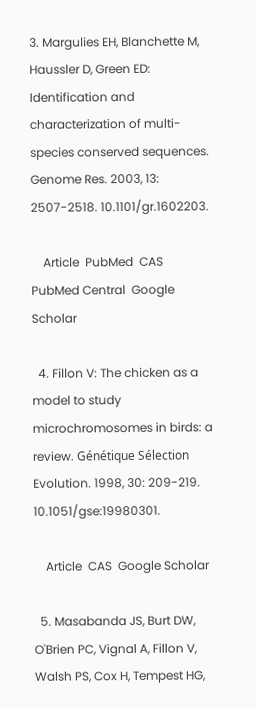3. Margulies EH, Blanchette M, Haussler D, Green ED: Identification and characterization of multi-species conserved sequences. Genome Res. 2003, 13: 2507-2518. 10.1101/gr.1602203.

    Article  PubMed  CAS  PubMed Central  Google Scholar

  4. Fillon V: The chicken as a model to study microchromosomes in birds: a review. Génétique Sélection Evolution. 1998, 30: 209-219. 10.1051/gse:19980301.

    Article  CAS  Google Scholar

  5. Masabanda JS, Burt DW, O'Brien PC, Vignal A, Fillon V, Walsh PS, Cox H, Tempest HG,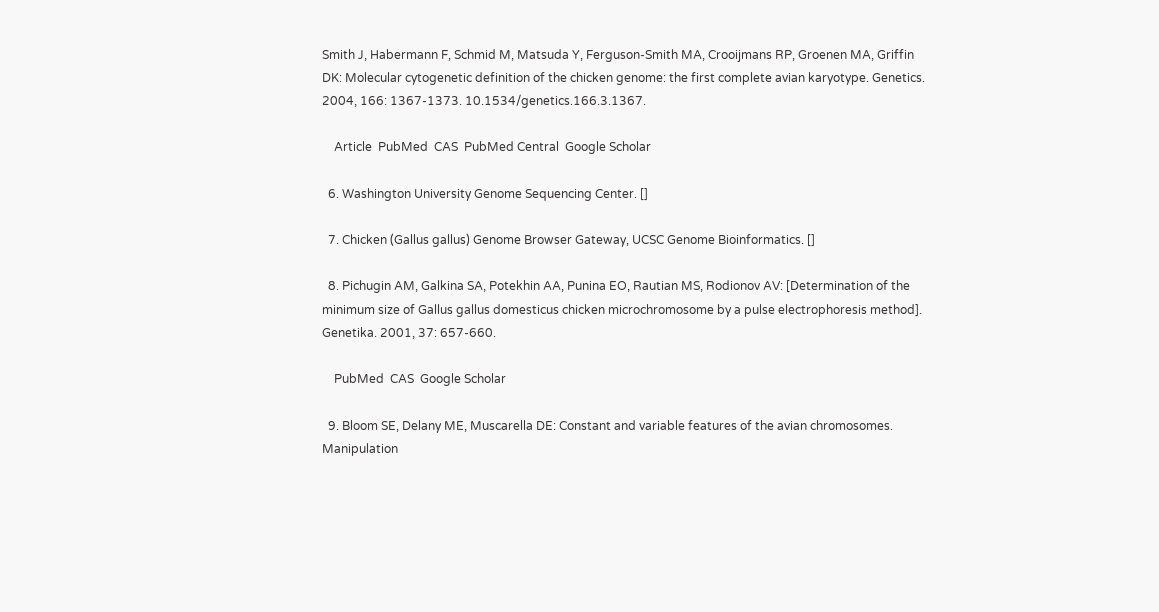Smith J, Habermann F, Schmid M, Matsuda Y, Ferguson-Smith MA, Crooijmans RP, Groenen MA, Griffin DK: Molecular cytogenetic definition of the chicken genome: the first complete avian karyotype. Genetics. 2004, 166: 1367-1373. 10.1534/genetics.166.3.1367.

    Article  PubMed  CAS  PubMed Central  Google Scholar

  6. Washington University Genome Sequencing Center. []

  7. Chicken (Gallus gallus) Genome Browser Gateway, UCSC Genome Bioinformatics. []

  8. Pichugin AM, Galkina SA, Potekhin AA, Punina EO, Rautian MS, Rodionov AV: [Determination of the minimum size of Gallus gallus domesticus chicken microchromosome by a pulse electrophoresis method]. Genetika. 2001, 37: 657-660.

    PubMed  CAS  Google Scholar

  9. Bloom SE, Delany ME, Muscarella DE: Constant and variable features of the avian chromosomes. Manipulation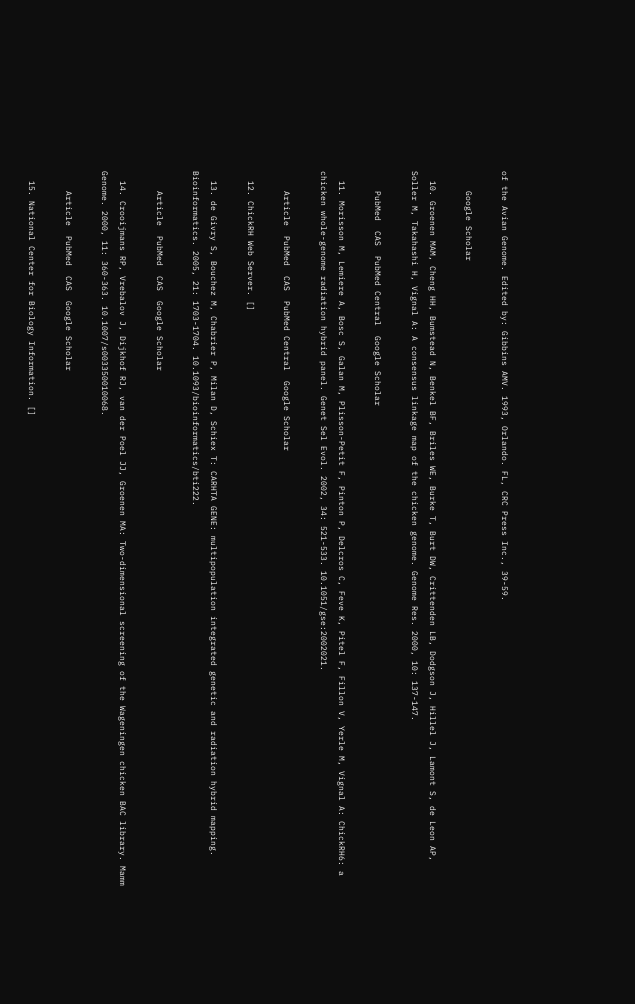of the Avian Genome. Edited by: Gibbins AMV. 1993, Orlando. FL, CRC Press Inc., 39-59.

    Google Scholar

  10. Groenen MAM, Cheng HH, Bumstead N, Benkel BF, Briles WE, Burke T, Burt DW, Crittenden LB, Dodgson J, Hillel J, Lamont S, de Leon AP, Soller M, Takahashi H, Vignal A: A consensus linkage map of the chicken genome. Genome Res. 2000, 10: 137-147.

    PubMed  CAS  PubMed Central  Google Scholar

  11. Morisson M, Lemiere A, Bosc S, Galan M, Plisson-Petit F, Pinton P, Delcros C, Feve K, Pitel F, Fillon V, Yerle M, Vignal A: ChickRH6: a chicken whole-genome radiation hybrid panel. Genet Sel Evol. 2002, 34: 521-533. 10.1051/gse:2002021.

    Article  PubMed  CAS  PubMed Central  Google Scholar

  12. ChickRH Web Server. []

  13. de Givry S, Bouchez M, Chabrier P, Milan D, Schiex T: CARHTA GENE: multipopulation integrated genetic and radiation hybrid mapping. Bioinformatics. 2005, 21: 1703-1704. 10.1093/bioinformatics/bti222.

    Article  PubMed  CAS  Google Scholar

  14. Crooijmans RP, Vrebalov J, Dijkhof RJ, van der Poel JJ, Groenen MA: Two-dimensional screening of the Wageningen chicken BAC library. Mamm Genome. 2000, 11: 360-363. 10.1007/s003350010068.

    Article  PubMed  CAS  Google Scholar

  15. National Center for Biology Information. []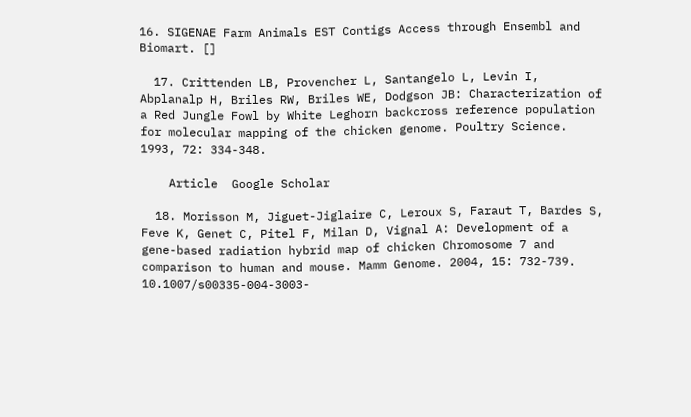16. SIGENAE Farm Animals EST Contigs Access through Ensembl and Biomart. []

  17. Crittenden LB, Provencher L, Santangelo L, Levin I, Abplanalp H, Briles RW, Briles WE, Dodgson JB: Characterization of a Red Jungle Fowl by White Leghorn backcross reference population for molecular mapping of the chicken genome. Poultry Science. 1993, 72: 334-348.

    Article  Google Scholar

  18. Morisson M, Jiguet-Jiglaire C, Leroux S, Faraut T, Bardes S, Feve K, Genet C, Pitel F, Milan D, Vignal A: Development of a gene-based radiation hybrid map of chicken Chromosome 7 and comparison to human and mouse. Mamm Genome. 2004, 15: 732-739. 10.1007/s00335-004-3003-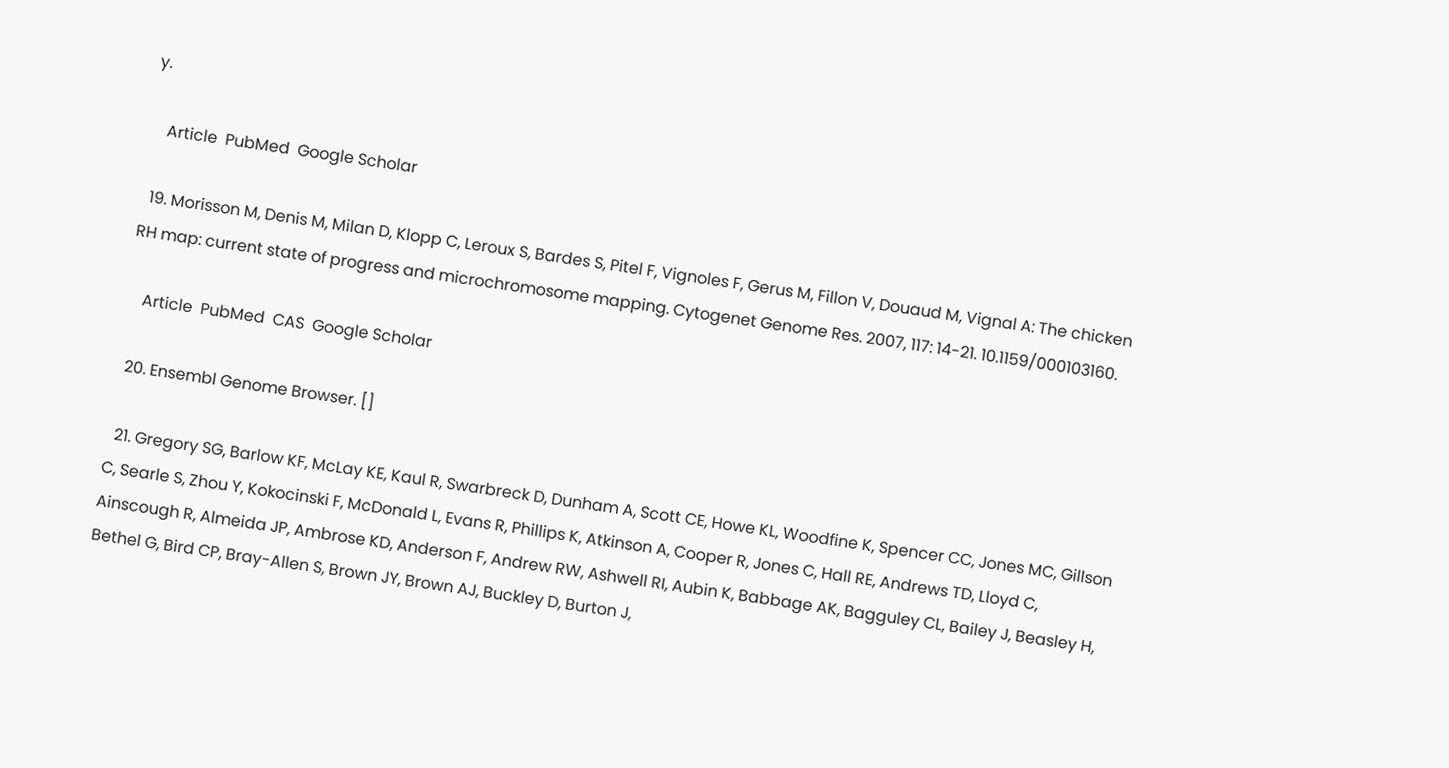y.

    Article  PubMed  Google Scholar

  19. Morisson M, Denis M, Milan D, Klopp C, Leroux S, Bardes S, Pitel F, Vignoles F, Gerus M, Fillon V, Douaud M, Vignal A: The chicken RH map: current state of progress and microchromosome mapping. Cytogenet Genome Res. 2007, 117: 14-21. 10.1159/000103160.

    Article  PubMed  CAS  Google Scholar

  20. Ensembl Genome Browser. []

  21. Gregory SG, Barlow KF, McLay KE, Kaul R, Swarbreck D, Dunham A, Scott CE, Howe KL, Woodfine K, Spencer CC, Jones MC, Gillson C, Searle S, Zhou Y, Kokocinski F, McDonald L, Evans R, Phillips K, Atkinson A, Cooper R, Jones C, Hall RE, Andrews TD, Lloyd C, Ainscough R, Almeida JP, Ambrose KD, Anderson F, Andrew RW, Ashwell RI, Aubin K, Babbage AK, Bagguley CL, Bailey J, Beasley H, Bethel G, Bird CP, Bray-Allen S, Brown JY, Brown AJ, Buckley D, Burton J,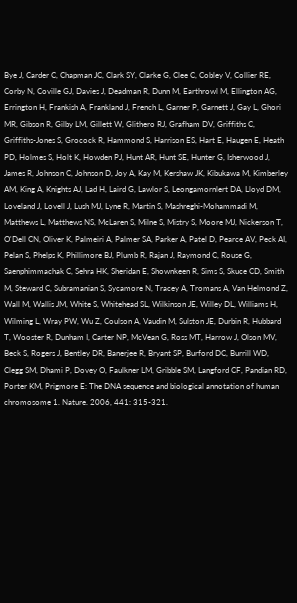Bye J, Carder C, Chapman JC, Clark SY, Clarke G, Clee C, Cobley V, Collier RE, Corby N, Coville GJ, Davies J, Deadman R, Dunn M, Earthrowl M, Ellington AG, Errington H, Frankish A, Frankland J, French L, Garner P, Garnett J, Gay L, Ghori MR, Gibson R, Gilby LM, Gillett W, Glithero RJ, Grafham DV, Griffiths C, Griffiths-Jones S, Grocock R, Hammond S, Harrison ES, Hart E, Haugen E, Heath PD, Holmes S, Holt K, Howden PJ, Hunt AR, Hunt SE, Hunter G, Isherwood J, James R, Johnson C, Johnson D, Joy A, Kay M, Kershaw JK, Kibukawa M, Kimberley AM, King A, Knights AJ, Lad H, Laird G, Lawlor S, Leongamornlert DA, Lloyd DM, Loveland J, Lovell J, Lush MJ, Lyne R, Martin S, Mashreghi-Mohammadi M, Matthews L, Matthews NS, McLaren S, Milne S, Mistry S, Moore MJ, Nickerson T, O'Dell CN, Oliver K, Palmeiri A, Palmer SA, Parker A, Patel D, Pearce AV, Peck AI, Pelan S, Phelps K, Phillimore BJ, Plumb R, Rajan J, Raymond C, Rouse G, Saenphimmachak C, Sehra HK, Sheridan E, Shownkeen R, Sims S, Skuce CD, Smith M, Steward C, Subramanian S, Sycamore N, Tracey A, Tromans A, Van Helmond Z, Wall M, Wallis JM, White S, Whitehead SL, Wilkinson JE, Willey DL, Williams H, Wilming L, Wray PW, Wu Z, Coulson A, Vaudin M, Sulston JE, Durbin R, Hubbard T, Wooster R, Dunham I, Carter NP, McVean G, Ross MT, Harrow J, Olson MV, Beck S, Rogers J, Bentley DR, Banerjee R, Bryant SP, Burford DC, Burrill WD, Clegg SM, Dhami P, Dovey O, Faulkner LM, Gribble SM, Langford CF, Pandian RD, Porter KM, Prigmore E: The DNA sequence and biological annotation of human chromosome 1. Nature. 2006, 441: 315-321.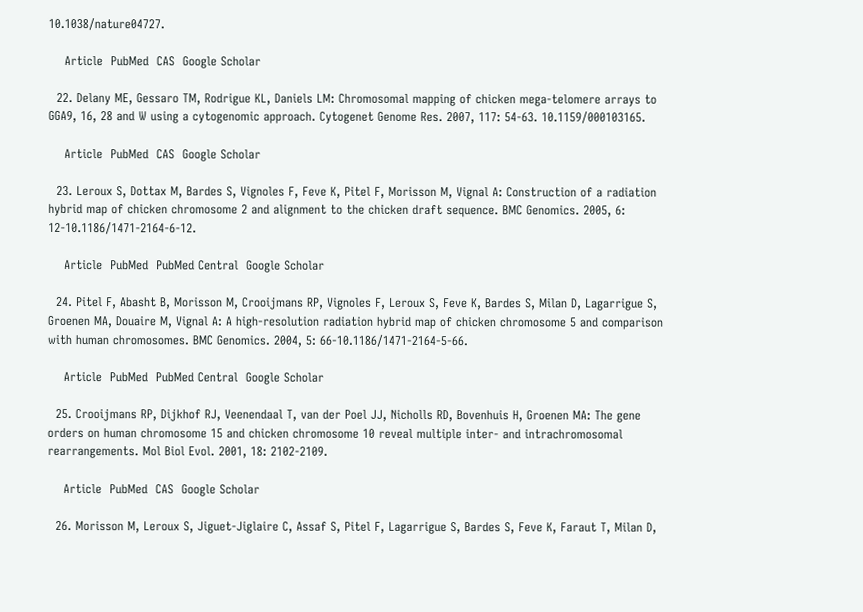10.1038/nature04727.

    Article  PubMed  CAS  Google Scholar

  22. Delany ME, Gessaro TM, Rodrigue KL, Daniels LM: Chromosomal mapping of chicken mega-telomere arrays to GGA9, 16, 28 and W using a cytogenomic approach. Cytogenet Genome Res. 2007, 117: 54-63. 10.1159/000103165.

    Article  PubMed  CAS  Google Scholar

  23. Leroux S, Dottax M, Bardes S, Vignoles F, Feve K, Pitel F, Morisson M, Vignal A: Construction of a radiation hybrid map of chicken chromosome 2 and alignment to the chicken draft sequence. BMC Genomics. 2005, 6: 12-10.1186/1471-2164-6-12.

    Article  PubMed  PubMed Central  Google Scholar

  24. Pitel F, Abasht B, Morisson M, Crooijmans RP, Vignoles F, Leroux S, Feve K, Bardes S, Milan D, Lagarrigue S, Groenen MA, Douaire M, Vignal A: A high-resolution radiation hybrid map of chicken chromosome 5 and comparison with human chromosomes. BMC Genomics. 2004, 5: 66-10.1186/1471-2164-5-66.

    Article  PubMed  PubMed Central  Google Scholar

  25. Crooijmans RP, Dijkhof RJ, Veenendaal T, van der Poel JJ, Nicholls RD, Bovenhuis H, Groenen MA: The gene orders on human chromosome 15 and chicken chromosome 10 reveal multiple inter- and intrachromosomal rearrangements. Mol Biol Evol. 2001, 18: 2102-2109.

    Article  PubMed  CAS  Google Scholar

  26. Morisson M, Leroux S, Jiguet-Jiglaire C, Assaf S, Pitel F, Lagarrigue S, Bardes S, Feve K, Faraut T, Milan D,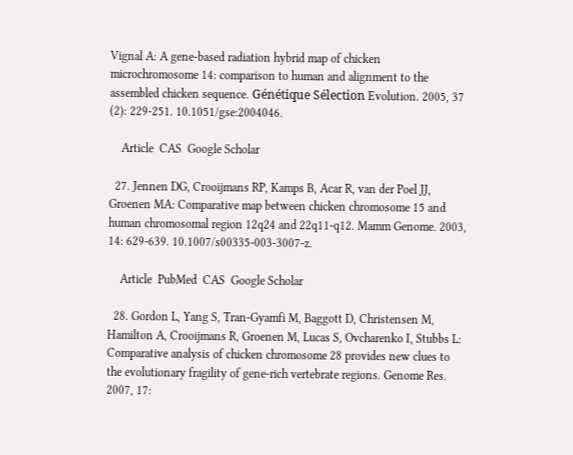Vignal A: A gene-based radiation hybrid map of chicken microchromosome 14: comparison to human and alignment to the assembled chicken sequence. Génétique Sélection Evolution. 2005, 37 (2): 229-251. 10.1051/gse:2004046.

    Article  CAS  Google Scholar

  27. Jennen DG, Crooijmans RP, Kamps B, Acar R, van der Poel JJ, Groenen MA: Comparative map between chicken chromosome 15 and human chromosomal region 12q24 and 22q11-q12. Mamm Genome. 2003, 14: 629-639. 10.1007/s00335-003-3007-z.

    Article  PubMed  CAS  Google Scholar

  28. Gordon L, Yang S, Tran-Gyamfi M, Baggott D, Christensen M, Hamilton A, Crooijmans R, Groenen M, Lucas S, Ovcharenko I, Stubbs L: Comparative analysis of chicken chromosome 28 provides new clues to the evolutionary fragility of gene-rich vertebrate regions. Genome Res. 2007, 17: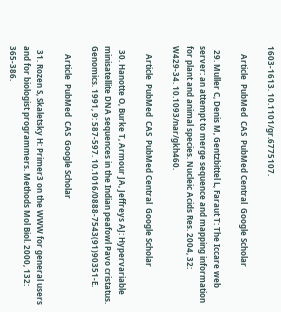1603-1613. 10.1101/gr.6775107.

    Article  PubMed  CAS  PubMed Central  Google Scholar

  29. Muller C, Denis M, Gentzbittel L, Faraut T: The Iccare web server: an attempt to merge sequence and mapping information for plant and animal species. Nucleic Acids Res. 2004, 32: W429-34. 10.1093/nar/gkh460.

    Article  PubMed  CAS  PubMed Central  Google Scholar

  30. Hanotte O, Burke T, Armour JA, Jeffreys AJ: Hypervariable minisatellite DNA sequences in the Indian peafowl Pavo cristatus. Genomics. 1991, 9: 587-597. 10.1016/0888-7543(91)90351-E.

    Article  PubMed  CAS  Google Scholar

  31. Rozen S, Skaletsky H: Primer3 on the WWW for general users and for biologist programmers. Methods Mol Biol. 2000, 132: 365-386.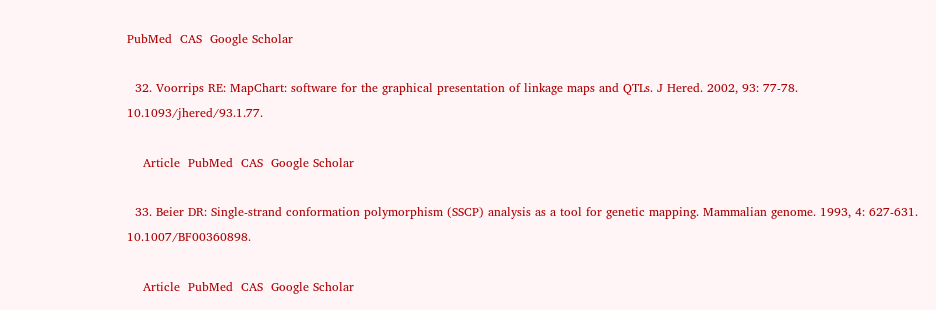PubMed  CAS  Google Scholar

  32. Voorrips RE: MapChart: software for the graphical presentation of linkage maps and QTLs. J Hered. 2002, 93: 77-78. 10.1093/jhered/93.1.77.

    Article  PubMed  CAS  Google Scholar

  33. Beier DR: Single-strand conformation polymorphism (SSCP) analysis as a tool for genetic mapping. Mammalian genome. 1993, 4: 627-631. 10.1007/BF00360898.

    Article  PubMed  CAS  Google Scholar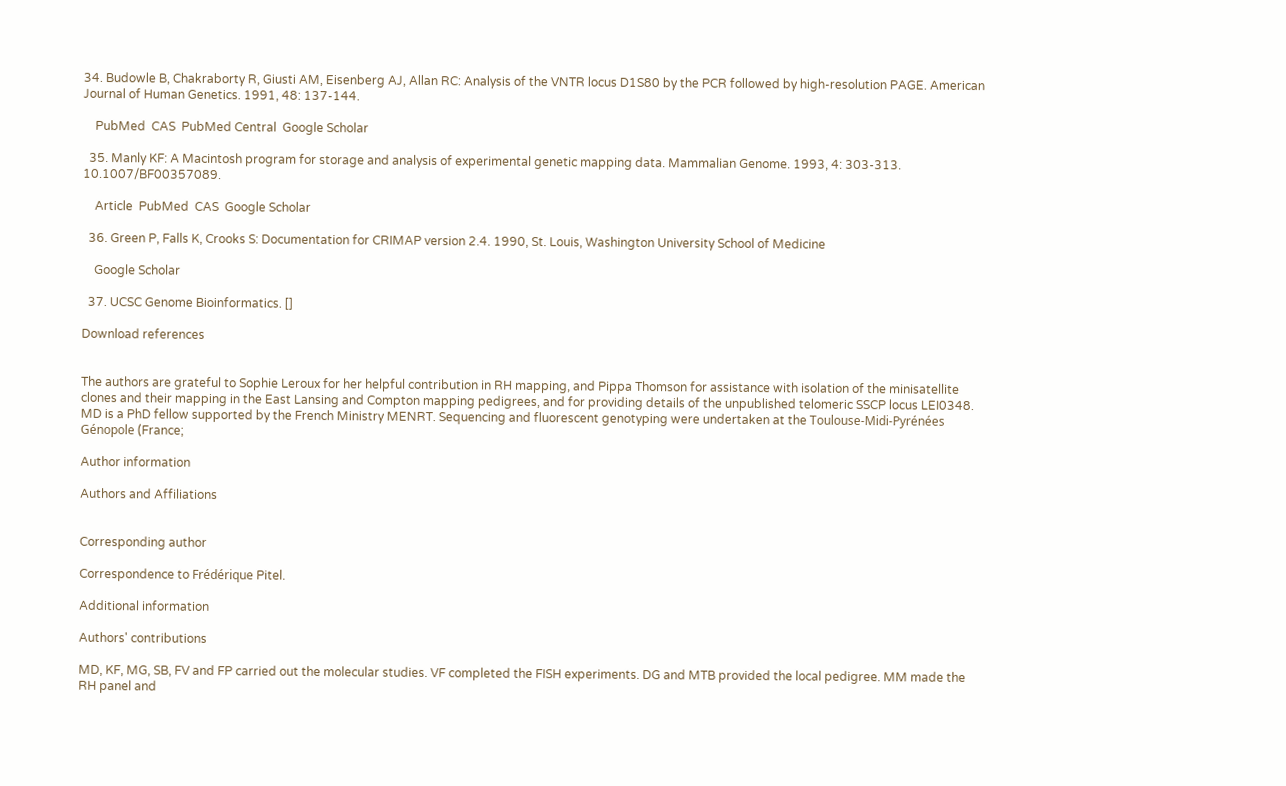34. Budowle B, Chakraborty R, Giusti AM, Eisenberg AJ, Allan RC: Analysis of the VNTR locus D1S80 by the PCR followed by high-resolution PAGE. American Journal of Human Genetics. 1991, 48: 137-144.

    PubMed  CAS  PubMed Central  Google Scholar

  35. Manly KF: A Macintosh program for storage and analysis of experimental genetic mapping data. Mammalian Genome. 1993, 4: 303-313. 10.1007/BF00357089.

    Article  PubMed  CAS  Google Scholar

  36. Green P, Falls K, Crooks S: Documentation for CRIMAP version 2.4. 1990, St. Louis, Washington University School of Medicine

    Google Scholar

  37. UCSC Genome Bioinformatics. []

Download references


The authors are grateful to Sophie Leroux for her helpful contribution in RH mapping, and Pippa Thomson for assistance with isolation of the minisatellite clones and their mapping in the East Lansing and Compton mapping pedigrees, and for providing details of the unpublished telomeric SSCP locus LEI0348. MD is a PhD fellow supported by the French Ministry MENRT. Sequencing and fluorescent genotyping were undertaken at the Toulouse-Midi-Pyrénées Génopole (France;

Author information

Authors and Affiliations


Corresponding author

Correspondence to Frédérique Pitel.

Additional information

Authors' contributions

MD, KF, MG, SB, FV and FP carried out the molecular studies. VF completed the FISH experiments. DG and MTB provided the local pedigree. MM made the RH panel and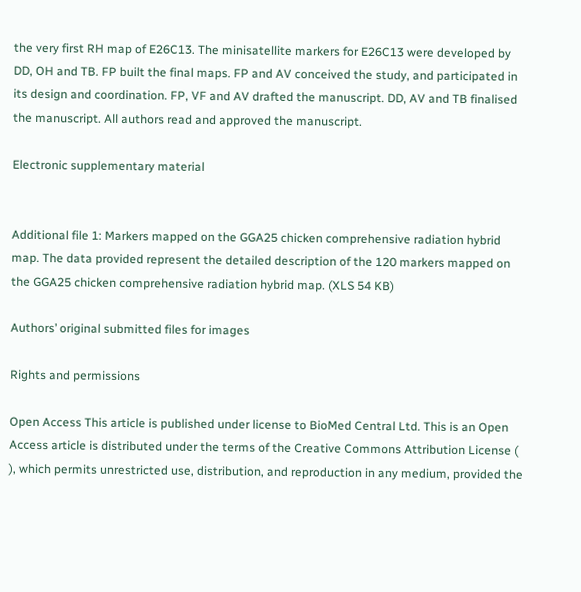the very first RH map of E26C13. The minisatellite markers for E26C13 were developed by DD, OH and TB. FP built the final maps. FP and AV conceived the study, and participated in its design and coordination. FP, VF and AV drafted the manuscript. DD, AV and TB finalised the manuscript. All authors read and approved the manuscript.

Electronic supplementary material


Additional file 1: Markers mapped on the GGA25 chicken comprehensive radiation hybrid map. The data provided represent the detailed description of the 120 markers mapped on the GGA25 chicken comprehensive radiation hybrid map. (XLS 54 KB)

Authors’ original submitted files for images

Rights and permissions

Open Access This article is published under license to BioMed Central Ltd. This is an Open Access article is distributed under the terms of the Creative Commons Attribution License ( ), which permits unrestricted use, distribution, and reproduction in any medium, provided the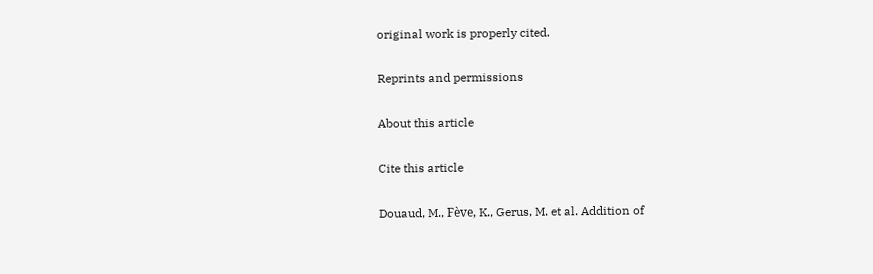original work is properly cited.

Reprints and permissions

About this article

Cite this article

Douaud, M., Fève, K., Gerus, M. et al. Addition of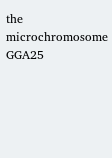the microchromosome GGA25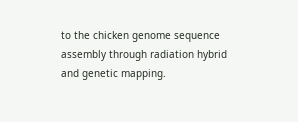to the chicken genome sequence assembly through radiation hybrid and genetic mapping.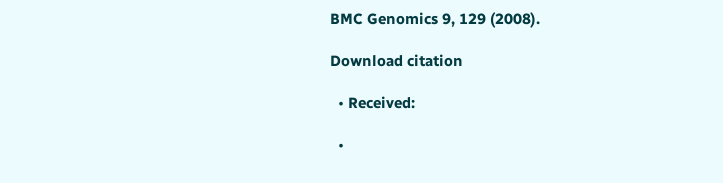BMC Genomics 9, 129 (2008).

Download citation

  • Received:

  •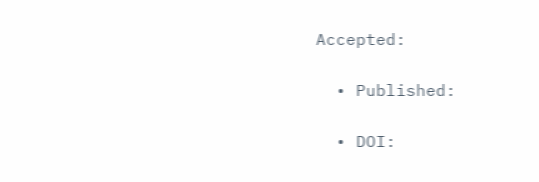Accepted:

  • Published:

  • DOI: